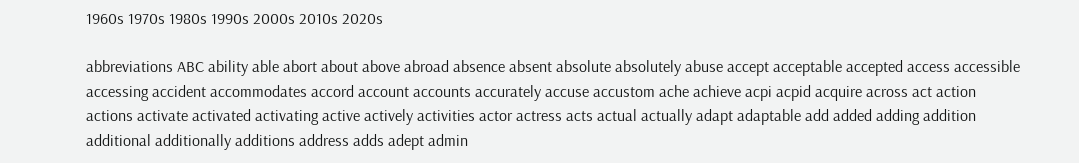1960s 1970s 1980s 1990s 2000s 2010s 2020s

abbreviations ABC ability able abort about above abroad absence absent absolute absolutely abuse accept acceptable accepted access accessible accessing accident accommodates accord account accounts accurately accuse accustom ache achieve acpi acpid acquire across act action actions activate activated activating active actively activities actor actress acts actual actually adapt adaptable add added adding addition additional additionally additions address adds adept admin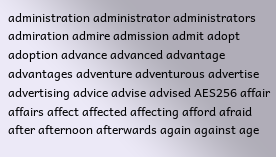administration administrator administrators admiration admire admission admit adopt adoption advance advanced advantage advantages adventure adventurous advertise advertising advice advise advised AES256 affair affairs affect affected affecting afford afraid after afternoon afterwards again against age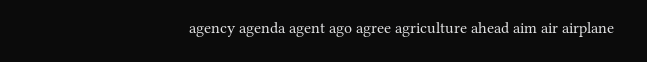agency agenda agent ago agree agriculture ahead aim air airplane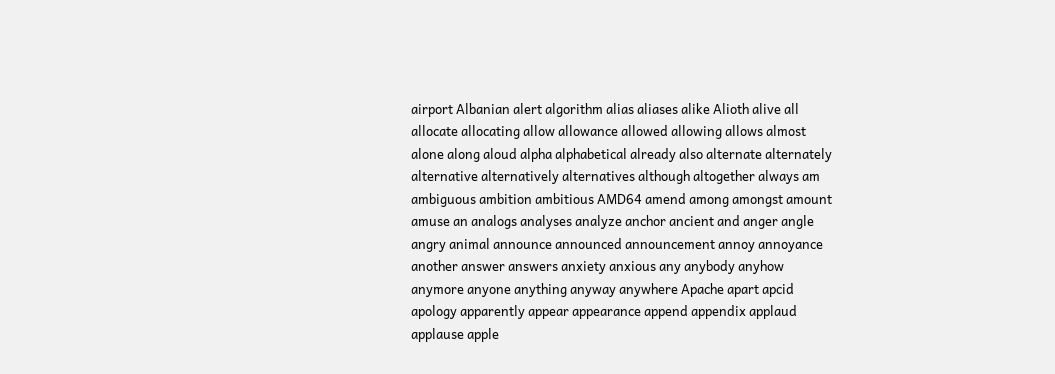airport Albanian alert algorithm alias aliases alike Alioth alive all allocate allocating allow allowance allowed allowing allows almost alone along aloud alpha alphabetical already also alternate alternately alternative alternatively alternatives although altogether always am ambiguous ambition ambitious AMD64 amend among amongst amount amuse an analogs analyses analyze anchor ancient and anger angle angry animal announce announced announcement annoy annoyance another answer answers anxiety anxious any anybody anyhow anymore anyone anything anyway anywhere Apache apart apcid apology apparently appear appearance append appendix applaud applause apple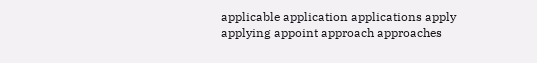applicable application applications apply applying appoint approach approaches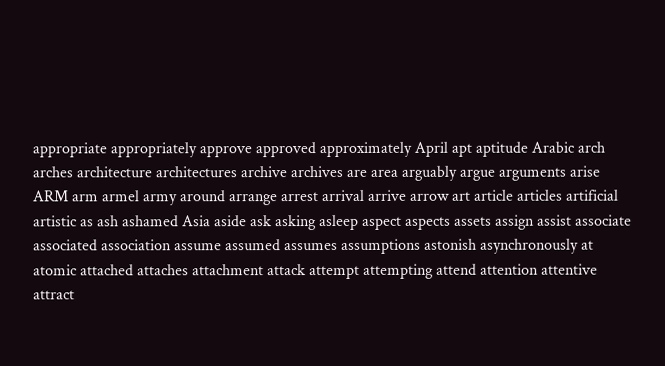appropriate appropriately approve approved approximately April apt aptitude Arabic arch arches architecture architectures archive archives are area arguably argue arguments arise ARM arm armel army around arrange arrest arrival arrive arrow art article articles artificial artistic as ash ashamed Asia aside ask asking asleep aspect aspects assets assign assist associate associated association assume assumed assumes assumptions astonish asynchronously at atomic attached attaches attachment attack attempt attempting attend attention attentive attract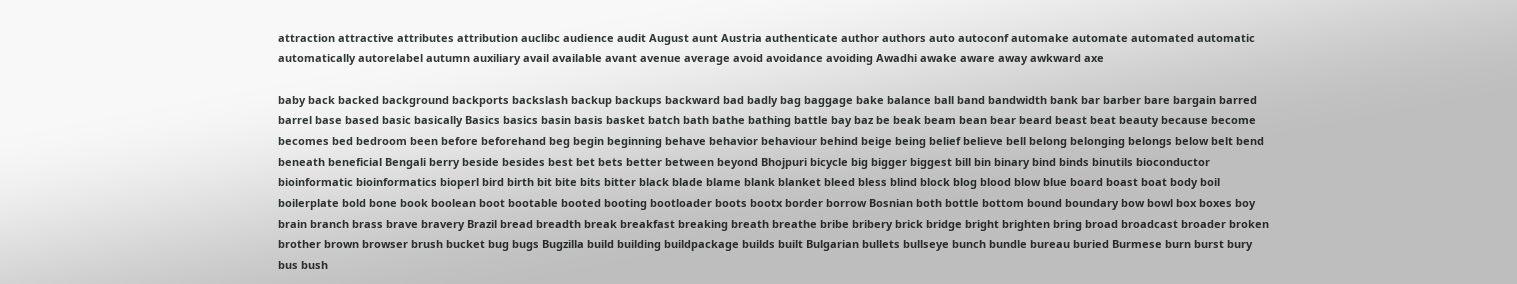attraction attractive attributes attribution auclibc audience audit August aunt Austria authenticate author authors auto autoconf automake automate automated automatic automatically autorelabel autumn auxiliary avail available avant avenue average avoid avoidance avoiding Awadhi awake aware away awkward axe

baby back backed background backports backslash backup backups backward bad badly bag baggage bake balance ball band bandwidth bank bar barber bare bargain barred barrel base based basic basically Basics basics basin basis basket batch bath bathe bathing battle bay baz be beak beam bean bear beard beast beat beauty because become becomes bed bedroom been before beforehand beg begin beginning behave behavior behaviour behind beige being belief believe bell belong belonging belongs below belt bend beneath beneficial Bengali berry beside besides best bet bets better between beyond Bhojpuri bicycle big bigger biggest bill bin binary bind binds binutils bioconductor bioinformatic bioinformatics bioperl bird birth bit bite bits bitter black blade blame blank blanket bleed bless blind block blog blood blow blue board boast boat body boil boilerplate bold bone book boolean boot bootable booted booting bootloader boots bootx border borrow Bosnian both bottle bottom bound boundary bow bowl box boxes boy brain branch brass brave bravery Brazil bread breadth break breakfast breaking breath breathe bribe bribery brick bridge bright brighten bring broad broadcast broader broken brother brown browser brush bucket bug bugs Bugzilla build building buildpackage builds built Bulgarian bullets bullseye bunch bundle bureau buried Burmese burn burst bury bus bush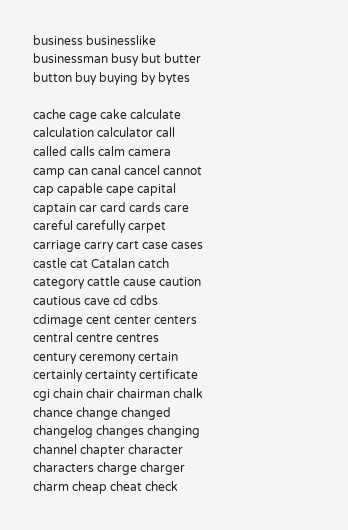business businesslike businessman busy but butter button buy buying by bytes

cache cage cake calculate calculation calculator call called calls calm camera camp can canal cancel cannot cap capable cape capital captain car card cards care careful carefully carpet carriage carry cart case cases castle cat Catalan catch category cattle cause caution cautious cave cd cdbs cdimage cent center centers central centre centres century ceremony certain certainly certainty certificate cgi chain chair chairman chalk chance change changed changelog changes changing channel chapter character characters charge charger charm cheap cheat check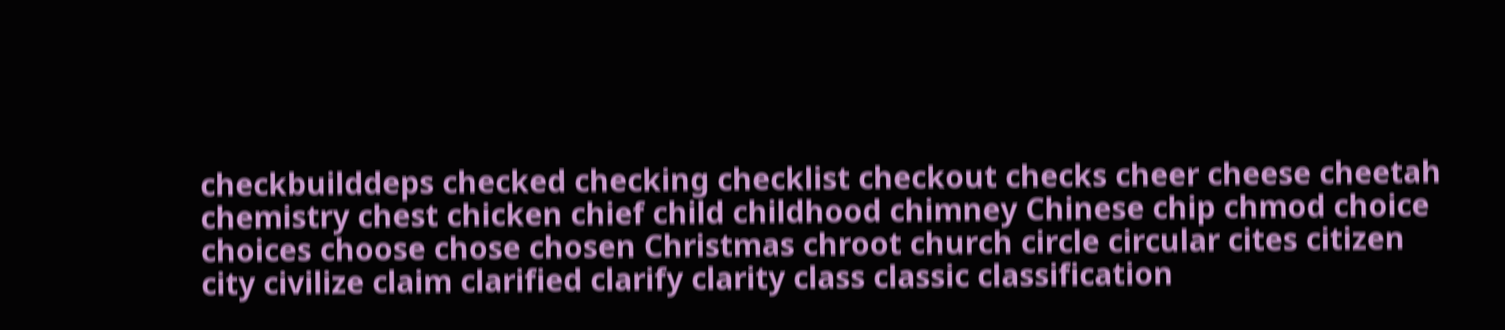checkbuilddeps checked checking checklist checkout checks cheer cheese cheetah chemistry chest chicken chief child childhood chimney Chinese chip chmod choice choices choose chose chosen Christmas chroot church circle circular cites citizen city civilize claim clarified clarify clarity class classic classification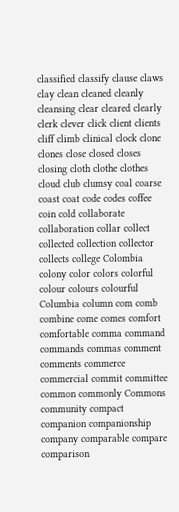classified classify clause claws clay clean cleaned cleanly cleansing clear cleared clearly clerk clever click client clients cliff climb clinical clock clone clones close closed closes closing cloth clothe clothes cloud club clumsy coal coarse coast coat code codes coffee coin cold collaborate collaboration collar collect collected collection collector collects college Colombia colony color colors colorful colour colours colourful Columbia column com comb combine come comes comfort comfortable comma command commands commas comment comments commerce commercial commit committee common commonly Commons community compact companion companionship company comparable compare comparison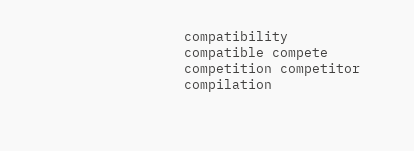compatibility compatible compete competition competitor compilation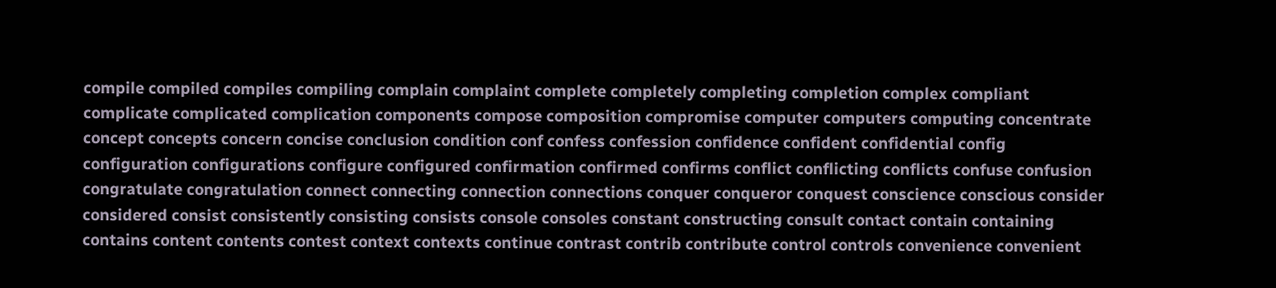compile compiled compiles compiling complain complaint complete completely completing completion complex compliant complicate complicated complication components compose composition compromise computer computers computing concentrate concept concepts concern concise conclusion condition conf confess confession confidence confident confidential config configuration configurations configure configured confirmation confirmed confirms conflict conflicting conflicts confuse confusion congratulate congratulation connect connecting connection connections conquer conqueror conquest conscience conscious consider considered consist consistently consisting consists console consoles constant constructing consult contact contain containing contains content contents contest context contexts continue contrast contrib contribute control controls convenience convenient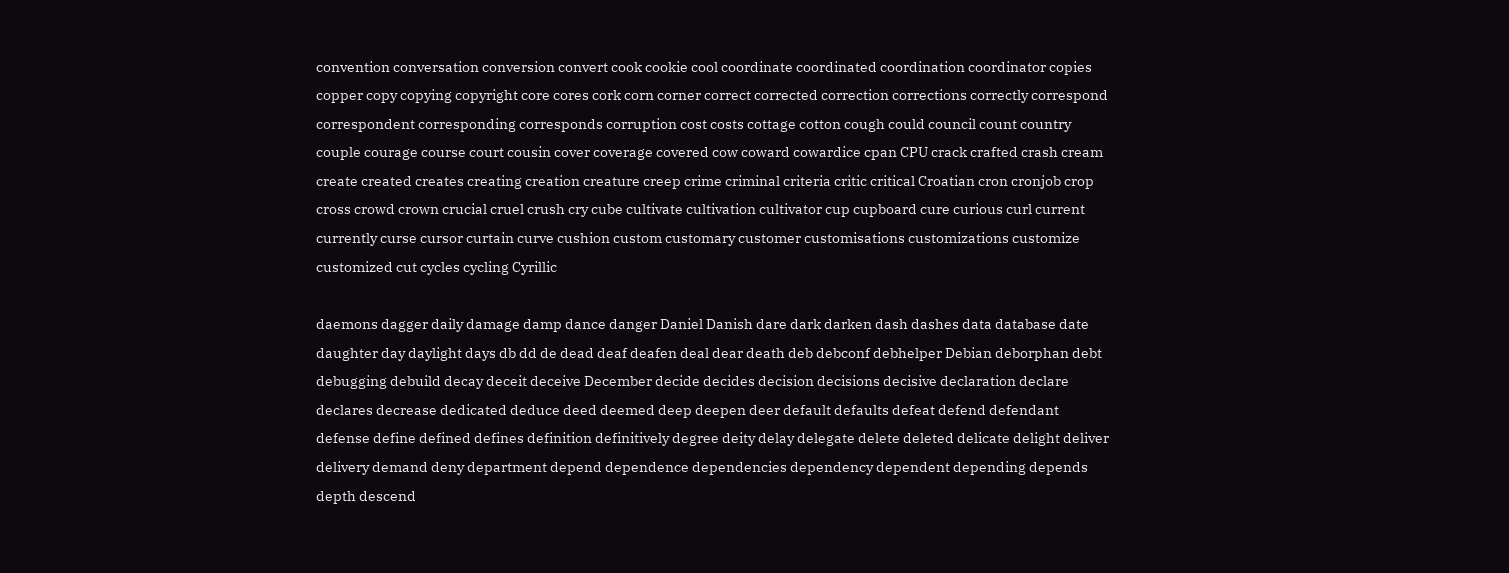convention conversation conversion convert cook cookie cool coordinate coordinated coordination coordinator copies copper copy copying copyright core cores cork corn corner correct corrected correction corrections correctly correspond correspondent corresponding corresponds corruption cost costs cottage cotton cough could council count country couple courage course court cousin cover coverage covered cow coward cowardice cpan CPU crack crafted crash cream create created creates creating creation creature creep crime criminal criteria critic critical Croatian cron cronjob crop cross crowd crown crucial cruel crush cry cube cultivate cultivation cultivator cup cupboard cure curious curl current currently curse cursor curtain curve cushion custom customary customer customisations customizations customize customized cut cycles cycling Cyrillic

daemons dagger daily damage damp dance danger Daniel Danish dare dark darken dash dashes data database date daughter day daylight days db dd de dead deaf deafen deal dear death deb debconf debhelper Debian deborphan debt debugging debuild decay deceit deceive December decide decides decision decisions decisive declaration declare declares decrease dedicated deduce deed deemed deep deepen deer default defaults defeat defend defendant defense define defined defines definition definitively degree deity delay delegate delete deleted delicate delight deliver delivery demand deny department depend dependence dependencies dependency dependent depending depends depth descend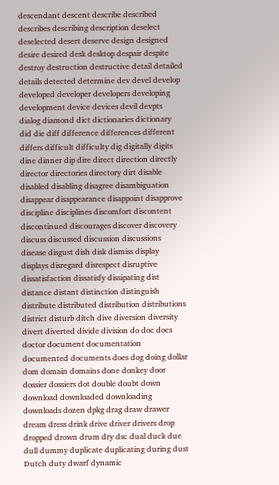descendant descent describe described describes describing description deselect deselected desert deserve design designed desire desired desk desktop despair despite destroy destruction destructive detail detailed details detected determine dev devel develop developed developer developers developing development device devices devil devpts dialog diamond dict dictionaries dictionary did die diff difference differences different differs difficult difficulty dig digitally digits dine dinner dip dire direct direction directly director directories directory dirt disable disabled disabling disagree disambiguation disappear disappearance disappoint disapprove discipline disciplines discomfort discontent discontinued discourages discover discovery discuss discussed discussion discussions disease disgust dish disk dismiss display displays disregard disrespect disruptive dissatisfaction dissatisfy dissipating dist distance distant distinction distinguish distribute distributed distribution distributions district disturb ditch dive diversion diversity divert diverted divide division do doc docs doctor document documentation documented documents does dog doing dollar dom domain domains done donkey door dossier dossiers dot double doubt down download downloaded downloading downloads dozen dpkg drag draw drawer dream dress drink drive driver drivers drop dropped drown drum dry dsc dual duck due dull dummy duplicate duplicating during dust Dutch duty dwarf dynamic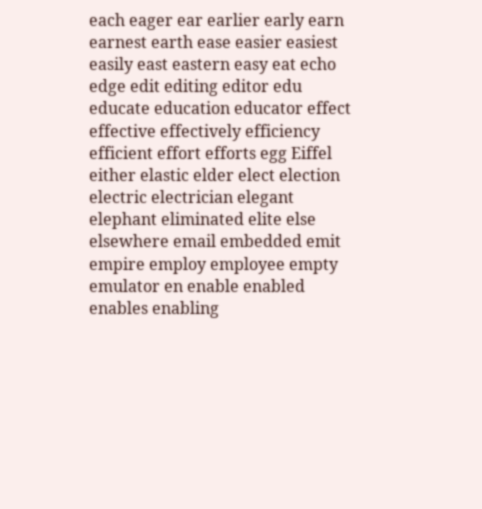each eager ear earlier early earn earnest earth ease easier easiest easily east eastern easy eat echo edge edit editing editor edu educate education educator effect effective effectively efficiency efficient effort efforts egg Eiffel either elastic elder elect election electric electrician elegant elephant eliminated elite else elsewhere email embedded emit empire employ employee empty emulator en enable enabled enables enabling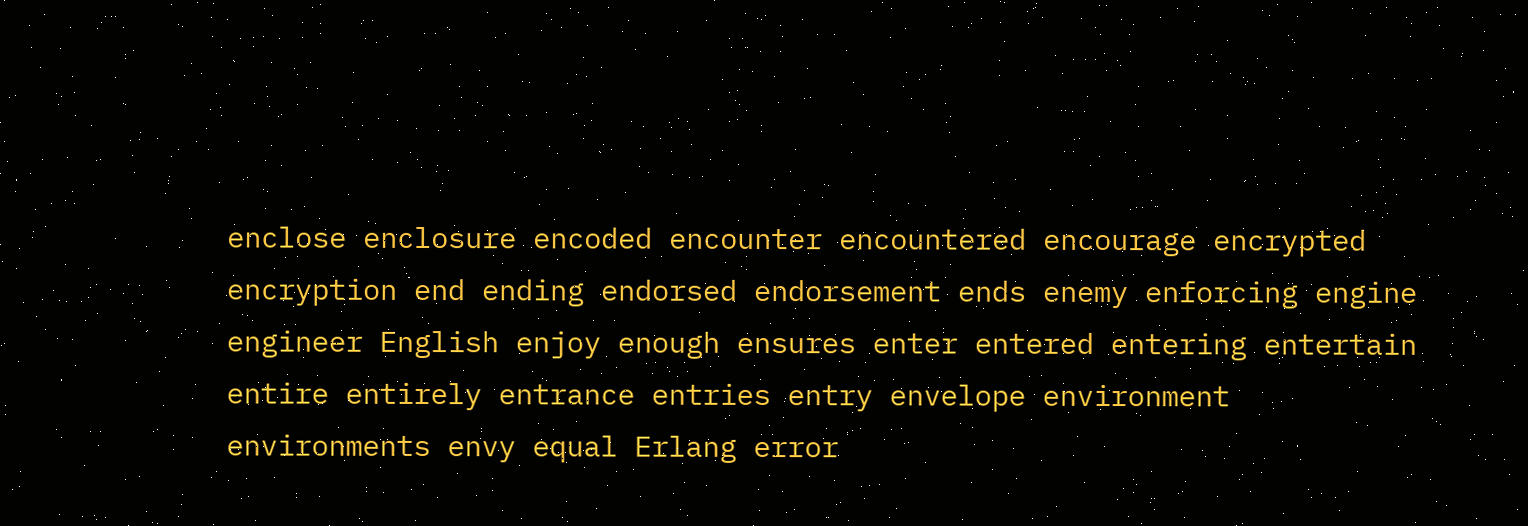enclose enclosure encoded encounter encountered encourage encrypted encryption end ending endorsed endorsement ends enemy enforcing engine engineer English enjoy enough ensures enter entered entering entertain entire entirely entrance entries entry envelope environment environments envy equal Erlang error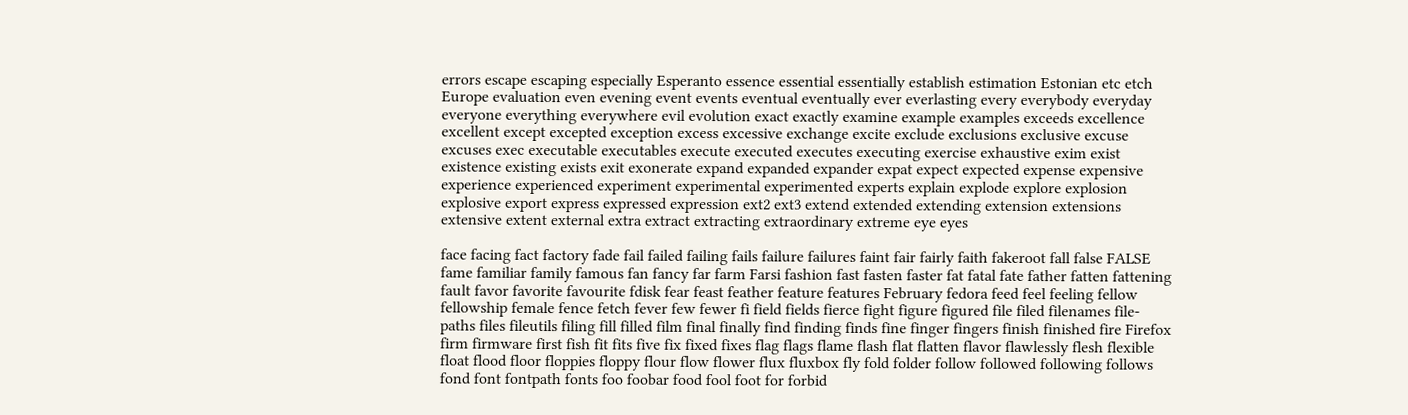errors escape escaping especially Esperanto essence essential essentially establish estimation Estonian etc etch Europe evaluation even evening event events eventual eventually ever everlasting every everybody everyday everyone everything everywhere evil evolution exact exactly examine example examples exceeds excellence excellent except excepted exception excess excessive exchange excite exclude exclusions exclusive excuse excuses exec executable executables execute executed executes executing exercise exhaustive exim exist existence existing exists exit exonerate expand expanded expander expat expect expected expense expensive experience experienced experiment experimental experimented experts explain explode explore explosion explosive export express expressed expression ext2 ext3 extend extended extending extension extensions extensive extent external extra extract extracting extraordinary extreme eye eyes

face facing fact factory fade fail failed failing fails failure failures faint fair fairly faith fakeroot fall false FALSE fame familiar family famous fan fancy far farm Farsi fashion fast fasten faster fat fatal fate father fatten fattening fault favor favorite favourite fdisk fear feast feather feature features February fedora feed feel feeling fellow fellowship female fence fetch fever few fewer fi field fields fierce fight figure figured file filed filenames file-paths files fileutils filing fill filled film final finally find finding finds fine finger fingers finish finished fire Firefox firm firmware first fish fit fits five fix fixed fixes flag flags flame flash flat flatten flavor flawlessly flesh flexible float flood floor floppies floppy flour flow flower flux fluxbox fly fold folder follow followed following follows fond font fontpath fonts foo foobar food fool foot for forbid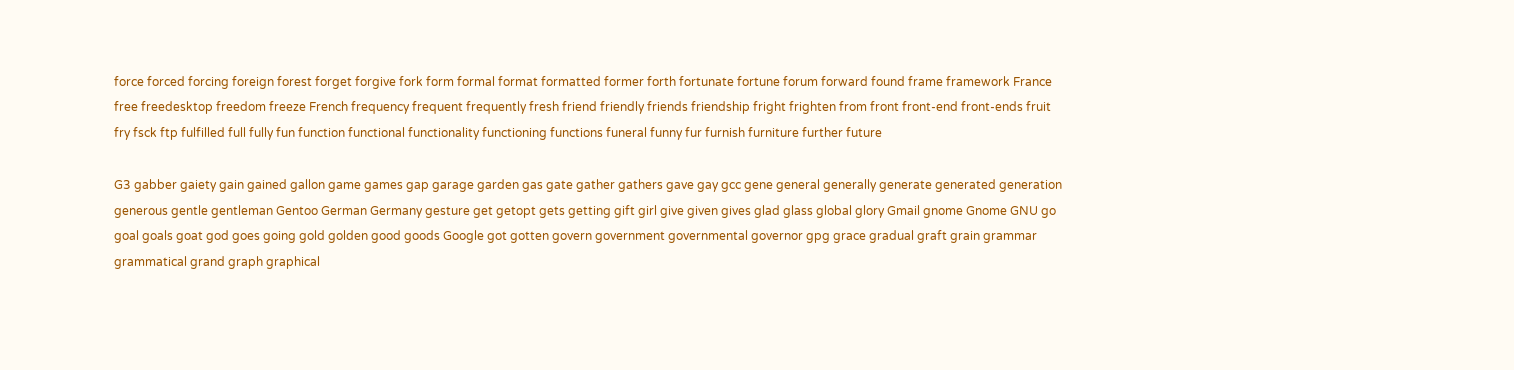force forced forcing foreign forest forget forgive fork form formal format formatted former forth fortunate fortune forum forward found frame framework France free freedesktop freedom freeze French frequency frequent frequently fresh friend friendly friends friendship fright frighten from front front-end front-ends fruit fry fsck ftp fulfilled full fully fun function functional functionality functioning functions funeral funny fur furnish furniture further future

G3 gabber gaiety gain gained gallon game games gap garage garden gas gate gather gathers gave gay gcc gene general generally generate generated generation generous gentle gentleman Gentoo German Germany gesture get getopt gets getting gift girl give given gives glad glass global glory Gmail gnome Gnome GNU go goal goals goat god goes going gold golden good goods Google got gotten govern government governmental governor gpg grace gradual graft grain grammar grammatical grand graph graphical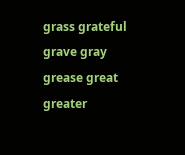grass grateful grave gray grease great greater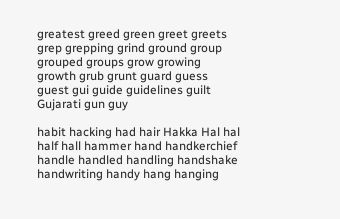greatest greed green greet greets grep grepping grind ground group grouped groups grow growing growth grub grunt guard guess guest gui guide guidelines guilt Gujarati gun guy

habit hacking had hair Hakka Hal hal half hall hammer hand handkerchief handle handled handling handshake handwriting handy hang hanging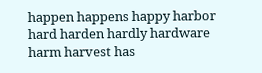happen happens happy harbor hard harden hardly hardware harm harvest has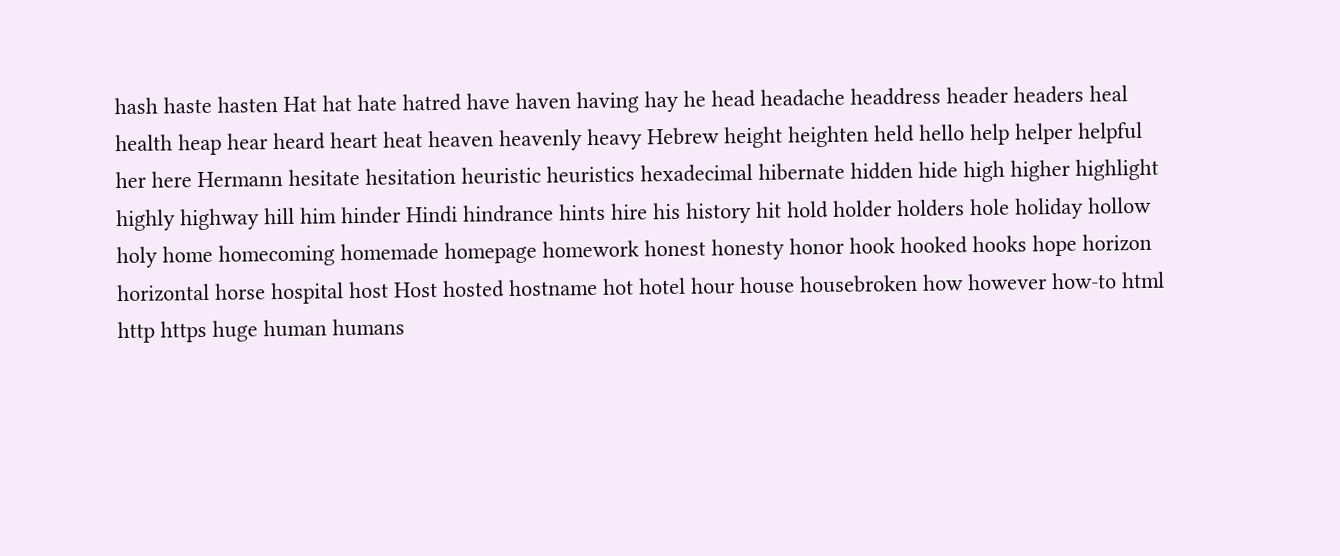hash haste hasten Hat hat hate hatred have haven having hay he head headache headdress header headers heal health heap hear heard heart heat heaven heavenly heavy Hebrew height heighten held hello help helper helpful her here Hermann hesitate hesitation heuristic heuristics hexadecimal hibernate hidden hide high higher highlight highly highway hill him hinder Hindi hindrance hints hire his history hit hold holder holders hole holiday hollow holy home homecoming homemade homepage homework honest honesty honor hook hooked hooks hope horizon horizontal horse hospital host Host hosted hostname hot hotel hour house housebroken how however how-to html http https huge human humans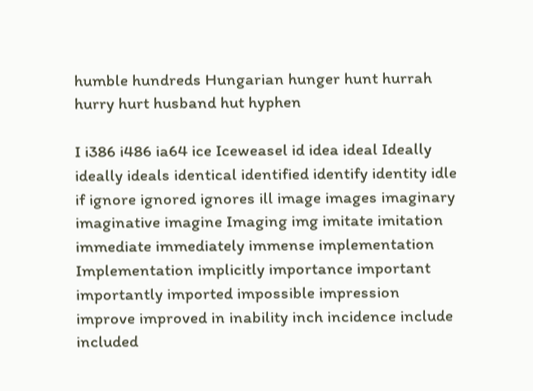humble hundreds Hungarian hunger hunt hurrah hurry hurt husband hut hyphen

I i386 i486 ia64 ice Iceweasel id idea ideal Ideally ideally ideals identical identified identify identity idle if ignore ignored ignores ill image images imaginary imaginative imagine Imaging img imitate imitation immediate immediately immense implementation Implementation implicitly importance important importantly imported impossible impression improve improved in inability inch incidence include included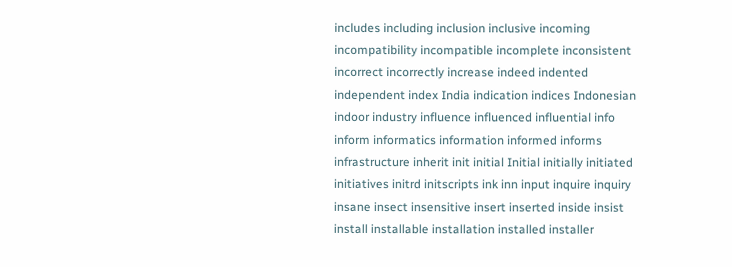includes including inclusion inclusive incoming incompatibility incompatible incomplete inconsistent incorrect incorrectly increase indeed indented independent index India indication indices Indonesian indoor industry influence influenced influential info inform informatics information informed informs infrastructure inherit init initial Initial initially initiated initiatives initrd initscripts ink inn input inquire inquiry insane insect insensitive insert inserted inside insist install installable installation installed installer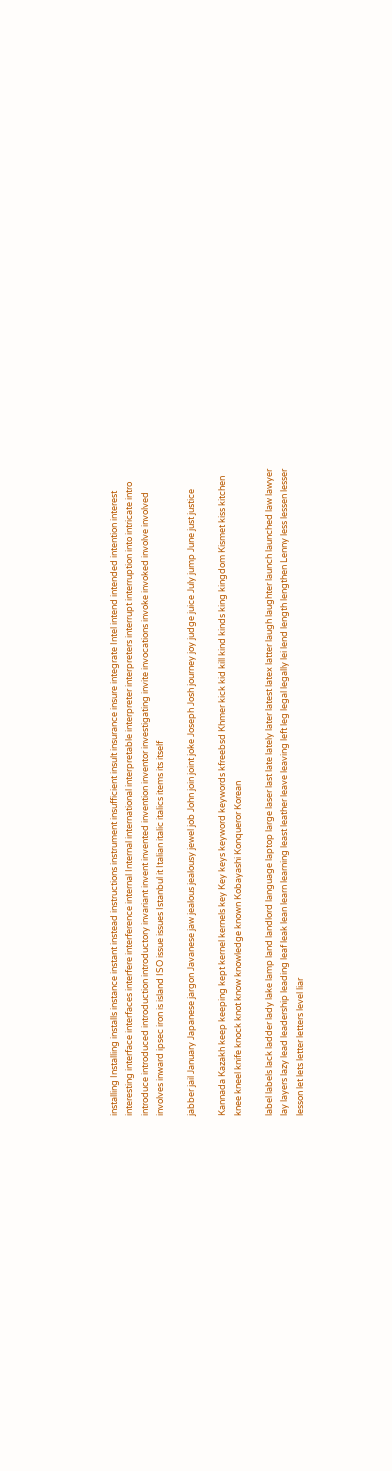installing Installing installs instance instant instead instructions instrument insufficient insult insurance insure integrate Intel intend intended intention interest interesting interface interfaces interfere interference internal Internal international interpretable interpreter interpreters interrupt interruption into intricate intro introduce introduced introduction introductory invariant invent invented invention inventor investigating invite invocations invoke invoked involve involved involves inward ipsec iron is island ISO issue issues Istanbul it Italian italic italics items its itself

jabber jail January Japanese jargon Javanese jaw jealous jealousy jewel job John join joint joke Joseph Josh journey joy judge juice July jump June just justice

Kannada Kazakh keep keeping kept kernel kernels key Key keys keyword keywords kfreebsd Khmer kick kid kill kind kinds king kingdom Kismet kiss kitchen knee kneel knife knock knot know knowledge known Kobayashi Konqueror Korean

label labels lack ladder lady lake lamp land landlord language laptop large laser last late lately later latest latex latter laugh laughter launch launched law lawyer lay layers lazy lead leadership leading leaf leak lean learn learning least leather leave leaving left leg legal legally lei lend length lengthen Lenny less lessen lesser lesson let lets letter letters level liar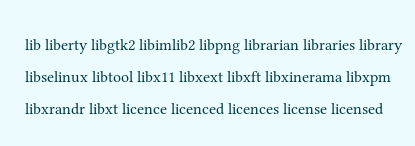lib liberty libgtk2 libimlib2 libpng librarian libraries library libselinux libtool libx11 libxext libxft libxinerama libxpm libxrandr libxt licence licenced licences license licensed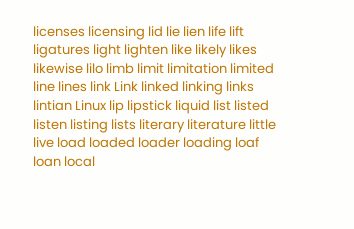licenses licensing lid lie lien life lift ligatures light lighten like likely likes likewise lilo limb limit limitation limited line lines link Link linked linking links lintian Linux lip lipstick liquid list listed listen listing lists literary literature little live load loaded loader loading loaf loan local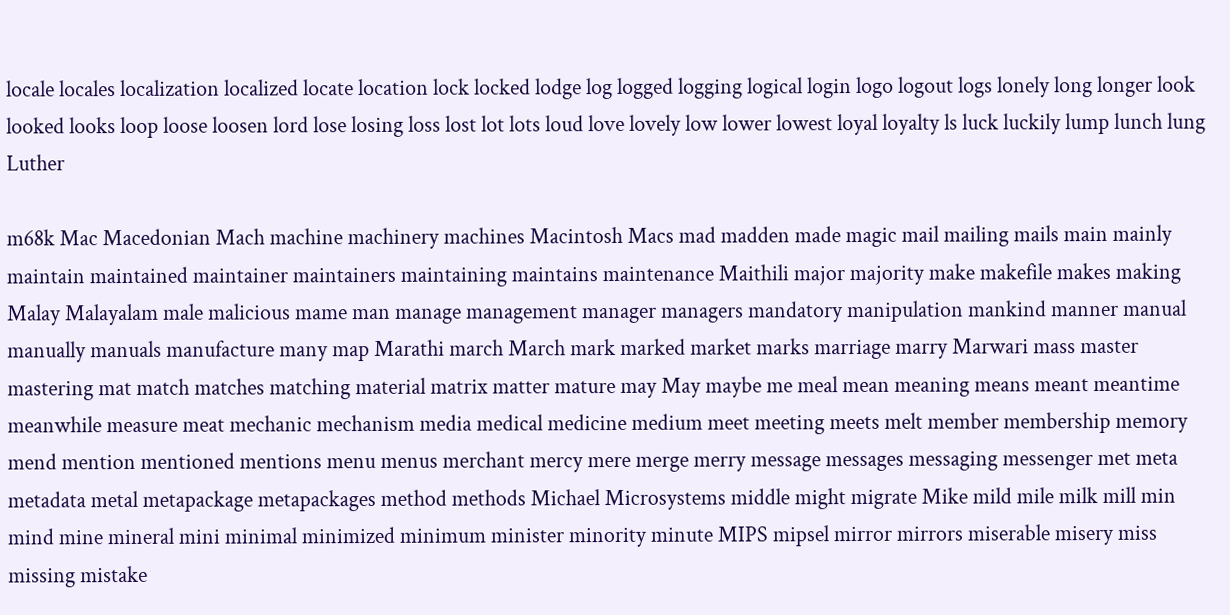locale locales localization localized locate location lock locked lodge log logged logging logical login logo logout logs lonely long longer look looked looks loop loose loosen lord lose losing loss lost lot lots loud love lovely low lower lowest loyal loyalty ls luck luckily lump lunch lung Luther

m68k Mac Macedonian Mach machine machinery machines Macintosh Macs mad madden made magic mail mailing mails main mainly maintain maintained maintainer maintainers maintaining maintains maintenance Maithili major majority make makefile makes making Malay Malayalam male malicious mame man manage management manager managers mandatory manipulation mankind manner manual manually manuals manufacture many map Marathi march March mark marked market marks marriage marry Marwari mass master mastering mat match matches matching material matrix matter mature may May maybe me meal mean meaning means meant meantime meanwhile measure meat mechanic mechanism media medical medicine medium meet meeting meets melt member membership memory mend mention mentioned mentions menu menus merchant mercy mere merge merry message messages messaging messenger met meta metadata metal metapackage metapackages method methods Michael Microsystems middle might migrate Mike mild mile milk mill min mind mine mineral mini minimal minimized minimum minister minority minute MIPS mipsel mirror mirrors miserable misery miss missing mistake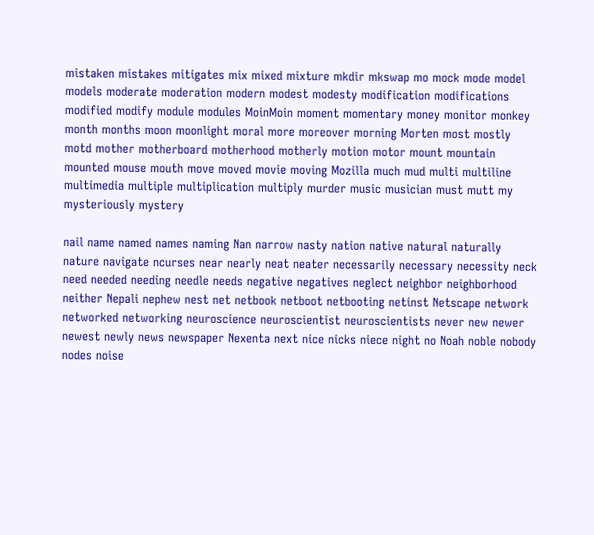mistaken mistakes mitigates mix mixed mixture mkdir mkswap mo mock mode model models moderate moderation modern modest modesty modification modifications modified modify module modules MoinMoin moment momentary money monitor monkey month months moon moonlight moral more moreover morning Morten most mostly motd mother motherboard motherhood motherly motion motor mount mountain mounted mouse mouth move moved movie moving Mozilla much mud multi multiline multimedia multiple multiplication multiply murder music musician must mutt my mysteriously mystery

nail name named names naming Nan narrow nasty nation native natural naturally nature navigate ncurses near nearly neat neater necessarily necessary necessity neck need needed needing needle needs negative negatives neglect neighbor neighborhood neither Nepali nephew nest net netbook netboot netbooting netinst Netscape network networked networking neuroscience neuroscientist neuroscientists never new newer newest newly news newspaper Nexenta next nice nicks niece night no Noah noble nobody nodes noise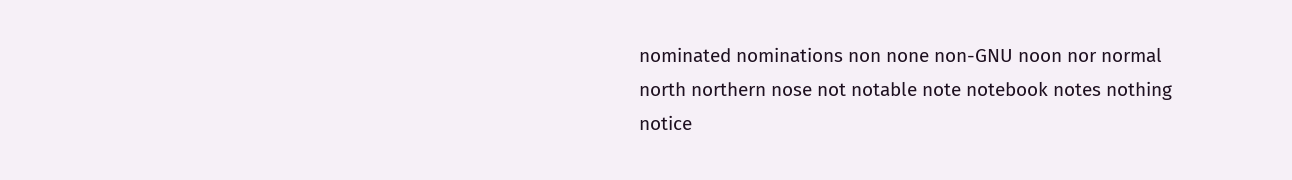nominated nominations non none non-GNU noon nor normal north northern nose not notable note notebook notes nothing notice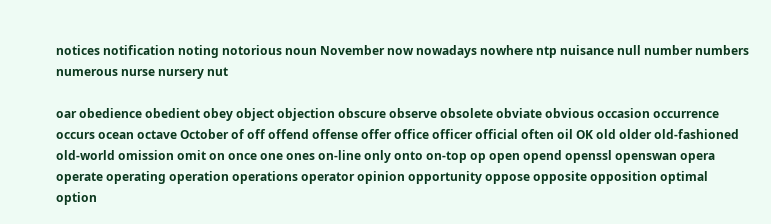notices notification noting notorious noun November now nowadays nowhere ntp nuisance null number numbers numerous nurse nursery nut

oar obedience obedient obey object objection obscure observe obsolete obviate obvious occasion occurrence occurs ocean octave October of off offend offense offer office officer official often oil OK old older old-fashioned old-world omission omit on once one ones on-line only onto on-top op open opend openssl openswan opera operate operating operation operations operator opinion opportunity oppose opposite opposition optimal option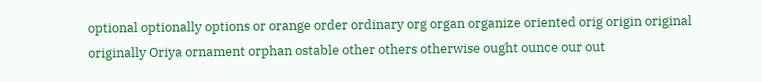optional optionally options or orange order ordinary org organ organize oriented orig origin original originally Oriya ornament orphan ostable other others otherwise ought ounce our out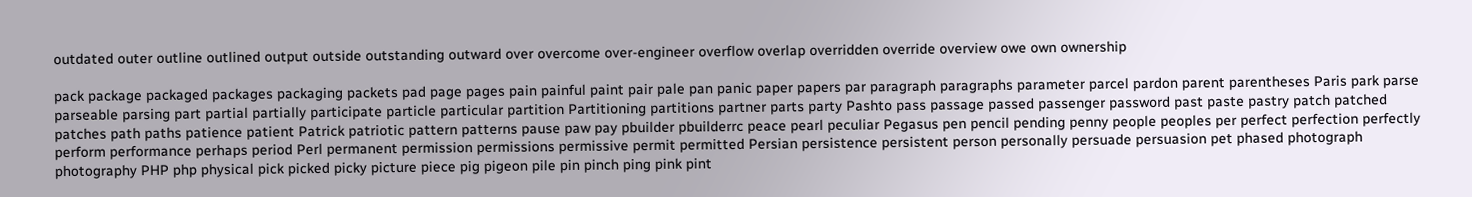outdated outer outline outlined output outside outstanding outward over overcome over-engineer overflow overlap overridden override overview owe own ownership

pack package packaged packages packaging packets pad page pages pain painful paint pair pale pan panic paper papers par paragraph paragraphs parameter parcel pardon parent parentheses Paris park parse parseable parsing part partial partially participate particle particular partition Partitioning partitions partner parts party Pashto pass passage passed passenger password past paste pastry patch patched patches path paths patience patient Patrick patriotic pattern patterns pause paw pay pbuilder pbuilderrc peace pearl peculiar Pegasus pen pencil pending penny people peoples per perfect perfection perfectly perform performance perhaps period Perl permanent permission permissions permissive permit permitted Persian persistence persistent person personally persuade persuasion pet phased photograph photography PHP php physical pick picked picky picture piece pig pigeon pile pin pinch ping pink pint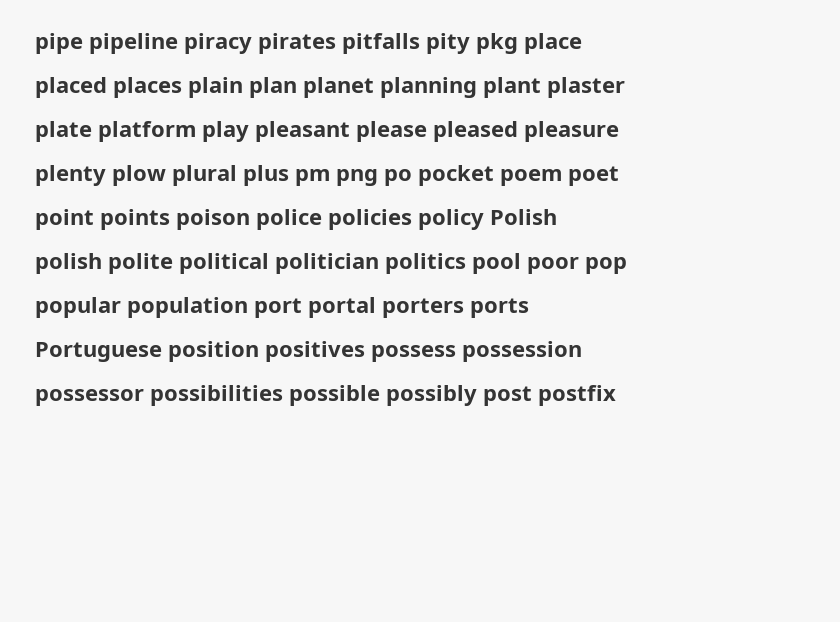pipe pipeline piracy pirates pitfalls pity pkg place placed places plain plan planet planning plant plaster plate platform play pleasant please pleased pleasure plenty plow plural plus pm png po pocket poem poet point points poison police policies policy Polish polish polite political politician politics pool poor pop popular population port portal porters ports Portuguese position positives possess possession possessor possibilities possible possibly post postfix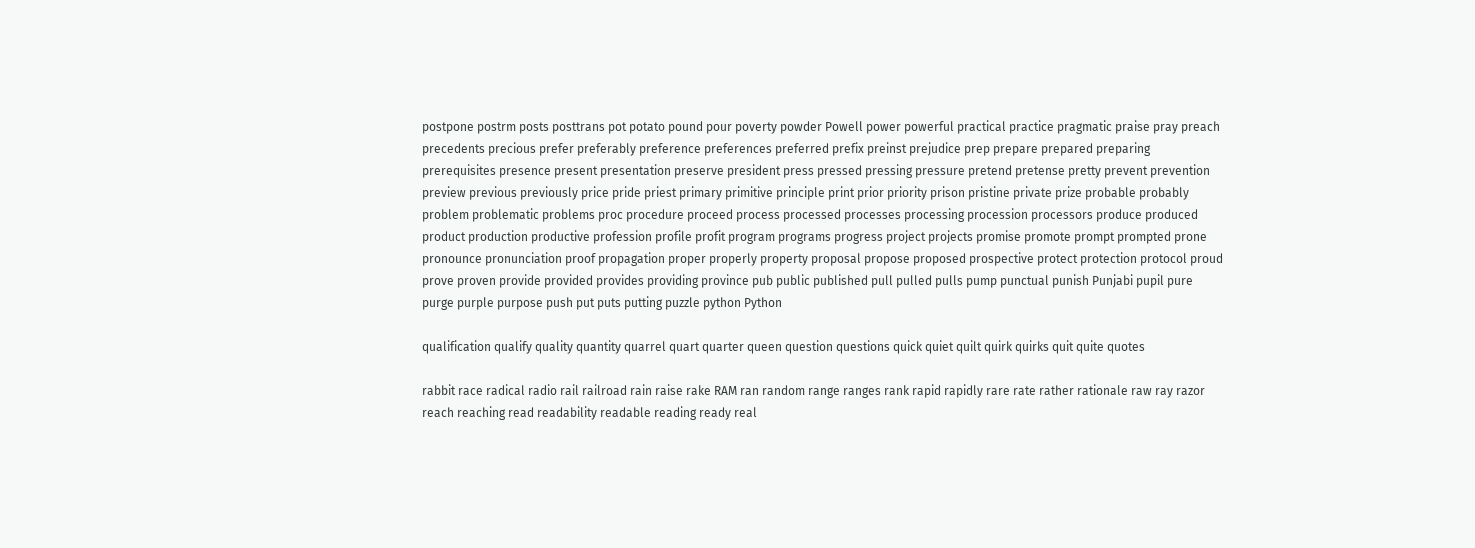postpone postrm posts posttrans pot potato pound pour poverty powder Powell power powerful practical practice pragmatic praise pray preach precedents precious prefer preferably preference preferences preferred prefix preinst prejudice prep prepare prepared preparing prerequisites presence present presentation preserve president press pressed pressing pressure pretend pretense pretty prevent prevention preview previous previously price pride priest primary primitive principle print prior priority prison pristine private prize probable probably problem problematic problems proc procedure proceed process processed processes processing procession processors produce produced product production productive profession profile profit program programs progress project projects promise promote prompt prompted prone pronounce pronunciation proof propagation proper properly property proposal propose proposed prospective protect protection protocol proud prove proven provide provided provides providing province pub public published pull pulled pulls pump punctual punish Punjabi pupil pure purge purple purpose push put puts putting puzzle python Python

qualification qualify quality quantity quarrel quart quarter queen question questions quick quiet quilt quirk quirks quit quite quotes

rabbit race radical radio rail railroad rain raise rake RAM ran random range ranges rank rapid rapidly rare rate rather rationale raw ray razor reach reaching read readability readable reading ready real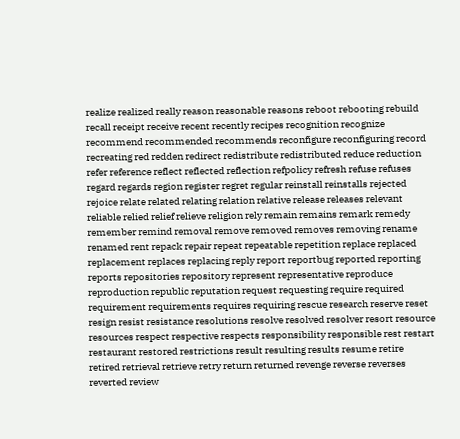realize realized really reason reasonable reasons reboot rebooting rebuild recall receipt receive recent recently recipes recognition recognize recommend recommended recommends reconfigure reconfiguring record recreating red redden redirect redistribute redistributed reduce reduction refer reference reflect reflected reflection refpolicy refresh refuse refuses regard regards region register regret regular reinstall reinstalls rejected rejoice relate related relating relation relative release releases relevant reliable relied relief relieve religion rely remain remains remark remedy remember remind removal remove removed removes removing rename renamed rent repack repair repeat repeatable repetition replace replaced replacement replaces replacing reply report reportbug reported reporting reports repositories repository represent representative reproduce reproduction republic reputation request requesting require required requirement requirements requires requiring rescue research reserve reset resign resist resistance resolutions resolve resolved resolver resort resource resources respect respective respects responsibility responsible rest restart restaurant restored restrictions result resulting results resume retire retired retrieval retrieve retry return returned revenge reverse reverses reverted review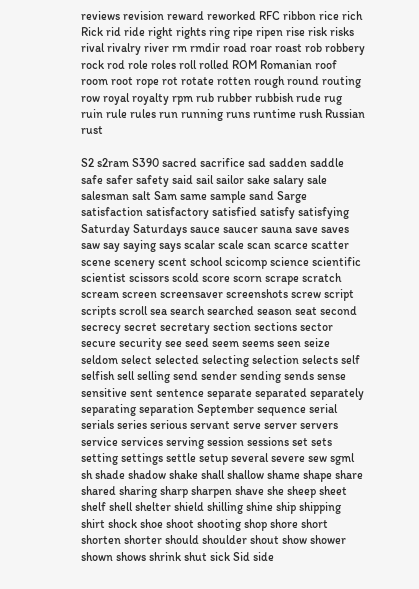reviews revision reward reworked RFC ribbon rice rich Rick rid ride right rights ring ripe ripen rise risk risks rival rivalry river rm rmdir road roar roast rob robbery rock rod role roles roll rolled ROM Romanian roof room root rope rot rotate rotten rough round routing row royal royalty rpm rub rubber rubbish rude rug ruin rule rules run running runs runtime rush Russian rust

S2 s2ram S390 sacred sacrifice sad sadden saddle safe safer safety said sail sailor sake salary sale salesman salt Sam same sample sand Sarge satisfaction satisfactory satisfied satisfy satisfying Saturday Saturdays sauce saucer sauna save saves saw say saying says scalar scale scan scarce scatter scene scenery scent school scicomp science scientific scientist scissors scold score scorn scrape scratch scream screen screensaver screenshots screw script scripts scroll sea search searched season seat second secrecy secret secretary section sections sector secure security see seed seem seems seen seize seldom select selected selecting selection selects self selfish sell selling send sender sending sends sense sensitive sent sentence separate separated separately separating separation September sequence serial serials series serious servant serve server servers service services serving session sessions set sets setting settings settle setup several severe sew sgml sh shade shadow shake shall shallow shame shape share shared sharing sharp sharpen shave she sheep sheet shelf shell shelter shield shilling shine ship shipping shirt shock shoe shoot shooting shop shore short shorten shorter should shoulder shout show shower shown shows shrink shut sick Sid side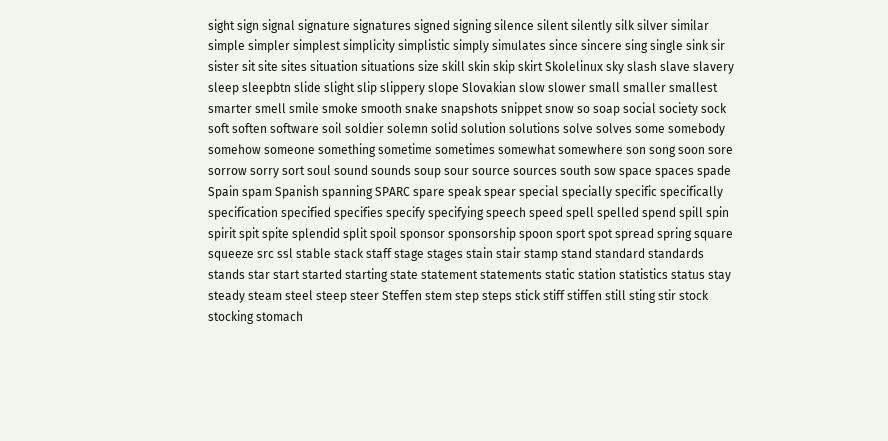sight sign signal signature signatures signed signing silence silent silently silk silver similar simple simpler simplest simplicity simplistic simply simulates since sincere sing single sink sir sister sit site sites situation situations size skill skin skip skirt Skolelinux sky slash slave slavery sleep sleepbtn slide slight slip slippery slope Slovakian slow slower small smaller smallest smarter smell smile smoke smooth snake snapshots snippet snow so soap social society sock soft soften software soil soldier solemn solid solution solutions solve solves some somebody somehow someone something sometime sometimes somewhat somewhere son song soon sore sorrow sorry sort soul sound sounds soup sour source sources south sow space spaces spade Spain spam Spanish spanning SPARC spare speak spear special specially specific specifically specification specified specifies specify specifying speech speed spell spelled spend spill spin spirit spit spite splendid split spoil sponsor sponsorship spoon sport spot spread spring square squeeze src ssl stable stack staff stage stages stain stair stamp stand standard standards stands star start started starting state statement statements static station statistics status stay steady steam steel steep steer Steffen stem step steps stick stiff stiffen still sting stir stock stocking stomach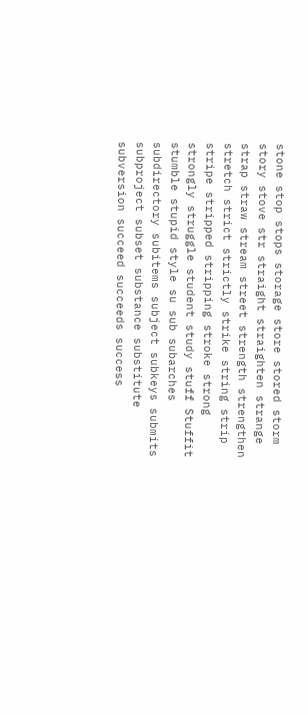stone stop stops storage store stored storm story stove str straight straighten strange strap straw stream street strength strengthen stretch strict strictly strike string strip stripe stripped stripping stroke strong strongly struggle student study stuff Stuffit stumble stupid style su sub subarches subdirectory subitems subject subkeys submits subproject subset substance substitute subversion succeed succeeds success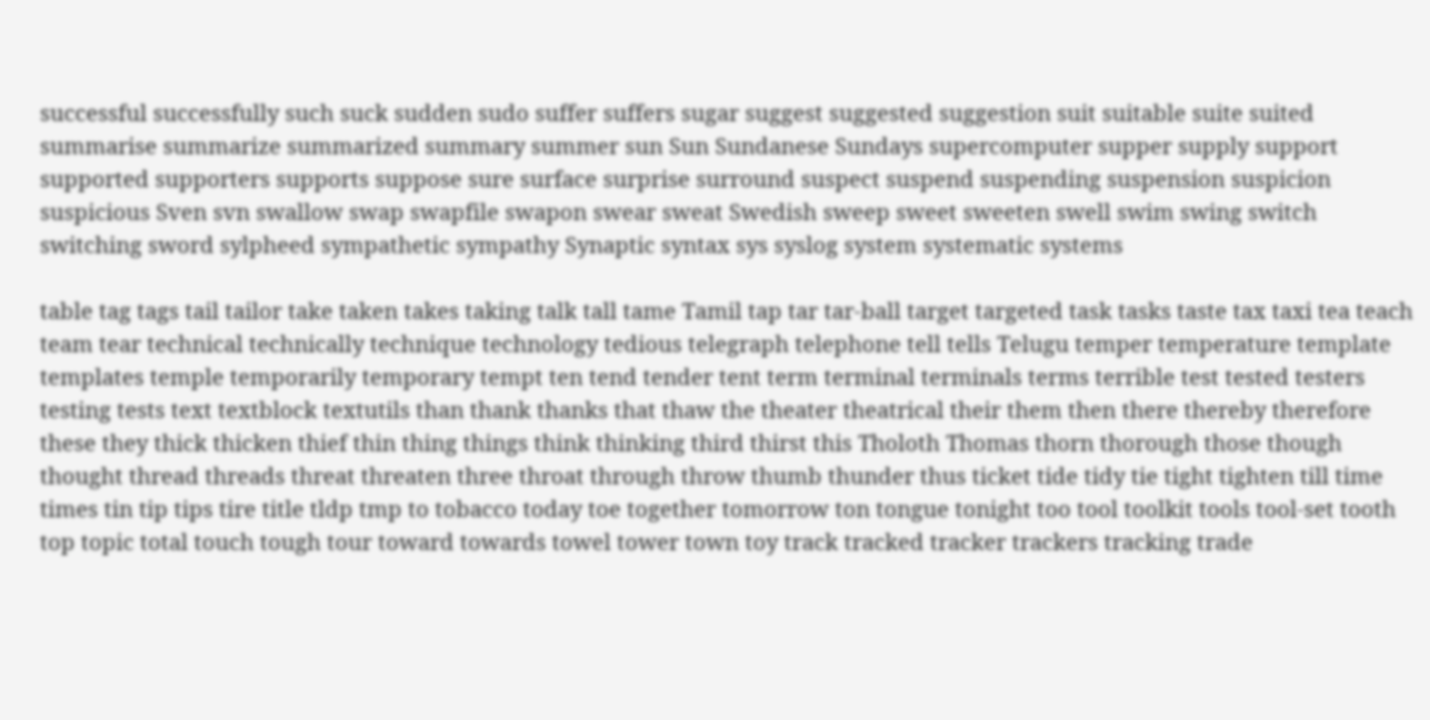successful successfully such suck sudden sudo suffer suffers sugar suggest suggested suggestion suit suitable suite suited summarise summarize summarized summary summer sun Sun Sundanese Sundays supercomputer supper supply support supported supporters supports suppose sure surface surprise surround suspect suspend suspending suspension suspicion suspicious Sven svn swallow swap swapfile swapon swear sweat Swedish sweep sweet sweeten swell swim swing switch switching sword sylpheed sympathetic sympathy Synaptic syntax sys syslog system systematic systems

table tag tags tail tailor take taken takes taking talk tall tame Tamil tap tar tar-ball target targeted task tasks taste tax taxi tea teach team tear technical technically technique technology tedious telegraph telephone tell tells Telugu temper temperature template templates temple temporarily temporary tempt ten tend tender tent term terminal terminals terms terrible test tested testers testing tests text textblock textutils than thank thanks that thaw the theater theatrical their them then there thereby therefore these they thick thicken thief thin thing things think thinking third thirst this Tholoth Thomas thorn thorough those though thought thread threads threat threaten three throat through throw thumb thunder thus ticket tide tidy tie tight tighten till time times tin tip tips tire title tldp tmp to tobacco today toe together tomorrow ton tongue tonight too tool toolkit tools tool-set tooth top topic total touch tough tour toward towards towel tower town toy track tracked tracker trackers tracking trade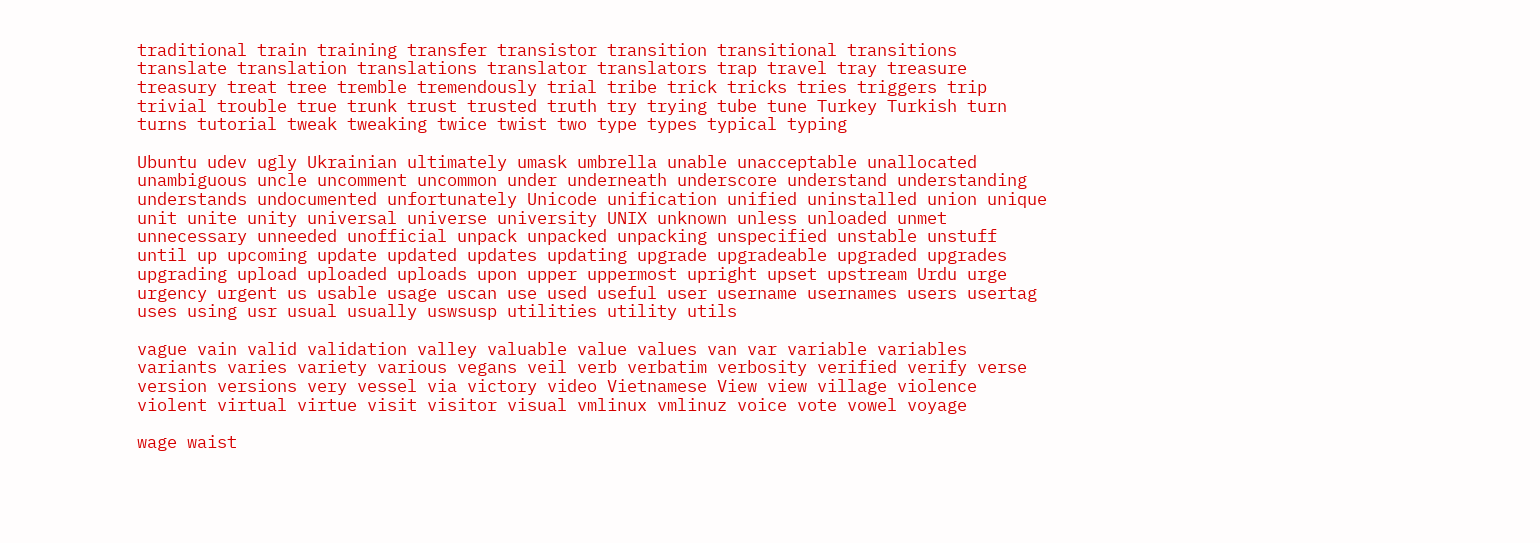traditional train training transfer transistor transition transitional transitions translate translation translations translator translators trap travel tray treasure treasury treat tree tremble tremendously trial tribe trick tricks tries triggers trip trivial trouble true trunk trust trusted truth try trying tube tune Turkey Turkish turn turns tutorial tweak tweaking twice twist two type types typical typing

Ubuntu udev ugly Ukrainian ultimately umask umbrella unable unacceptable unallocated unambiguous uncle uncomment uncommon under underneath underscore understand understanding understands undocumented unfortunately Unicode unification unified uninstalled union unique unit unite unity universal universe university UNIX unknown unless unloaded unmet unnecessary unneeded unofficial unpack unpacked unpacking unspecified unstable unstuff until up upcoming update updated updates updating upgrade upgradeable upgraded upgrades upgrading upload uploaded uploads upon upper uppermost upright upset upstream Urdu urge urgency urgent us usable usage uscan use used useful user username usernames users usertag uses using usr usual usually uswsusp utilities utility utils

vague vain valid validation valley valuable value values van var variable variables variants varies variety various vegans veil verb verbatim verbosity verified verify verse version versions very vessel via victory video Vietnamese View view village violence violent virtual virtue visit visitor visual vmlinux vmlinuz voice vote vowel voyage

wage waist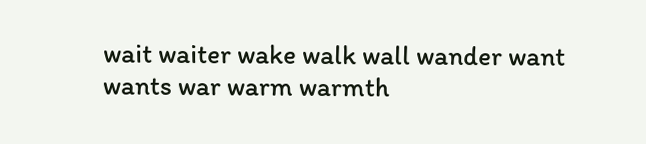wait waiter wake walk wall wander want wants war warm warmth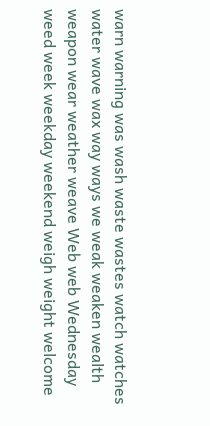warn warning was wash waste wastes watch watches water wave wax way ways we weak weaken wealth weapon wear weather weave Web web Wednesday weed week weekday weekend weigh weight welcome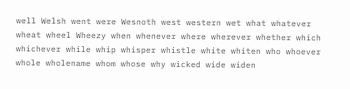well Welsh went were Wesnoth west western wet what whatever wheat wheel Wheezy when whenever where wherever whether which whichever while whip whisper whistle white whiten who whoever whole wholename whom whose why wicked wide widen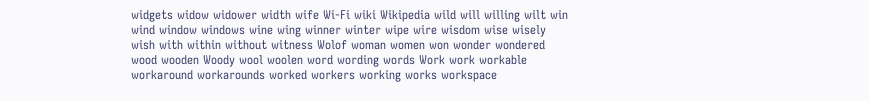widgets widow widower width wife Wi-Fi wiki Wikipedia wild will willing wilt win wind window windows wine wing winner winter wipe wire wisdom wise wisely wish with within without witness Wolof woman women won wonder wondered wood wooden Woody wool woolen word wording words Work work workable workaround workarounds worked workers working works workspace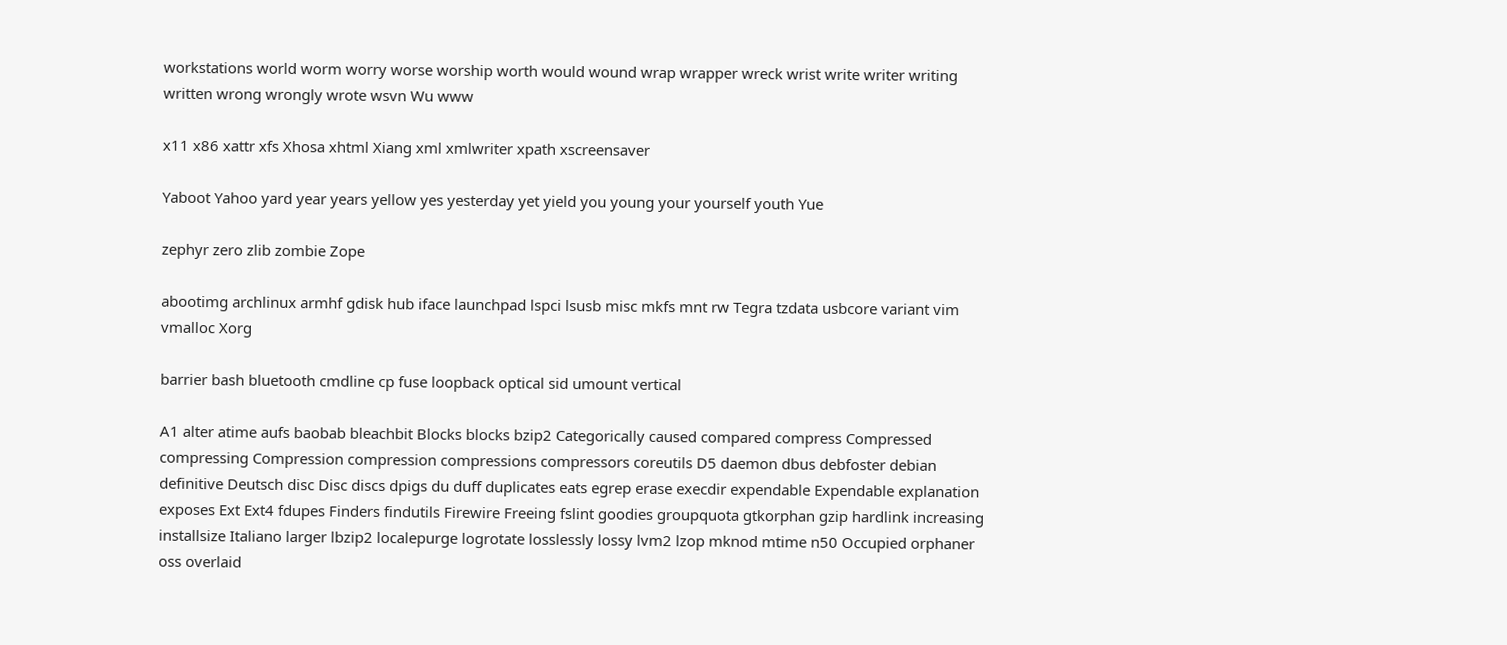workstations world worm worry worse worship worth would wound wrap wrapper wreck wrist write writer writing written wrong wrongly wrote wsvn Wu www

x11 x86 xattr xfs Xhosa xhtml Xiang xml xmlwriter xpath xscreensaver

Yaboot Yahoo yard year years yellow yes yesterday yet yield you young your yourself youth Yue

zephyr zero zlib zombie Zope

abootimg archlinux armhf gdisk hub iface launchpad lspci lsusb misc mkfs mnt rw Tegra tzdata usbcore variant vim vmalloc Xorg

barrier bash bluetooth cmdline cp fuse loopback optical sid umount vertical

A1 alter atime aufs baobab bleachbit Blocks blocks bzip2 Categorically caused compared compress Compressed compressing Compression compression compressions compressors coreutils D5 daemon dbus debfoster debian definitive Deutsch disc Disc discs dpigs du duff duplicates eats egrep erase execdir expendable Expendable explanation exposes Ext Ext4 fdupes Finders findutils Firewire Freeing fslint goodies groupquota gtkorphan gzip hardlink increasing installsize Italiano larger lbzip2 localepurge logrotate losslessly lossy lvm2 lzop mknod mtime n50 Occupied orphaner oss overlaid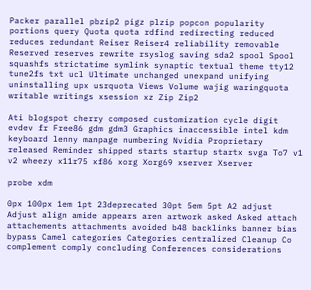Packer parallel pbzip2 pigz plzip popcon popularity portions query Quota quota rdfind redirecting reduced reduces redundant Reiser Reiser4 reliability removable Reserved reserves rewrite rsyslog saving sda2 spool Spool squashfs strictatime symlink synaptic textual theme tty12 tune2fs txt ucl Ultimate unchanged unexpand unifying uninstalling upx usrquota Views Volume wajig waringquota writable writings xsession xz Zip Zip2

Ati blogspot cherry composed customization cycle digit evdev fr Free86 gdm gdm3 Graphics inaccessible intel kdm keyboard lenny manpage numbering Nvidia Proprietary released Reminder shipped starts startup startx svga To7 v1 v2 wheezy x11r75 xf86 xorg Xorg69 xserver Xserver

probe xdm

0px 100px 1em 1pt 23deprecated 30pt 5em 5pt A2 adjust Adjust align amide appears aren artwork asked Asked attach attachements attachments avoided b48 backlinks banner bias bypass Camel categories Categories centralized Cleanup Co complement comply concluding Conferences considerations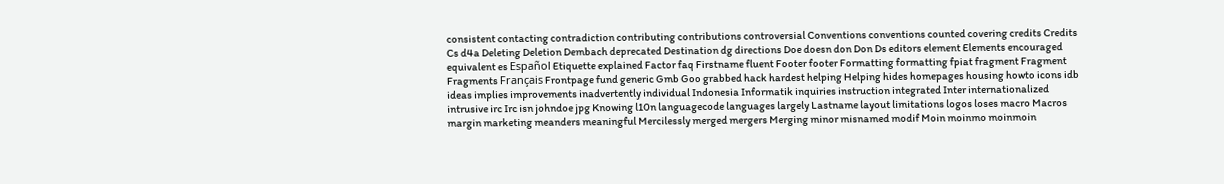consistent contacting contradiction contributing contributions controversial Conventions conventions counted covering credits Credits Cs d4a Deleting Deletion Dembach deprecated Destination dg directions Doe doesn don Don Ds editors element Elements encouraged equivalent es Español Etiquette explained Factor faq Firstname fluent Footer footer Formatting formatting fpiat fragment Fragment Fragments Français Frontpage fund generic Gmb Goo grabbed hack hardest helping Helping hides homepages housing howto icons idb ideas implies improvements inadvertently individual Indonesia Informatik inquiries instruction integrated Inter internationalized intrusive irc Irc isn johndoe jpg Knowing l10n languagecode languages largely Lastname layout limitations logos loses macro Macros margin marketing meanders meaningful Mercilessly merged mergers Merging minor misnamed modif Moin moinmo moinmoin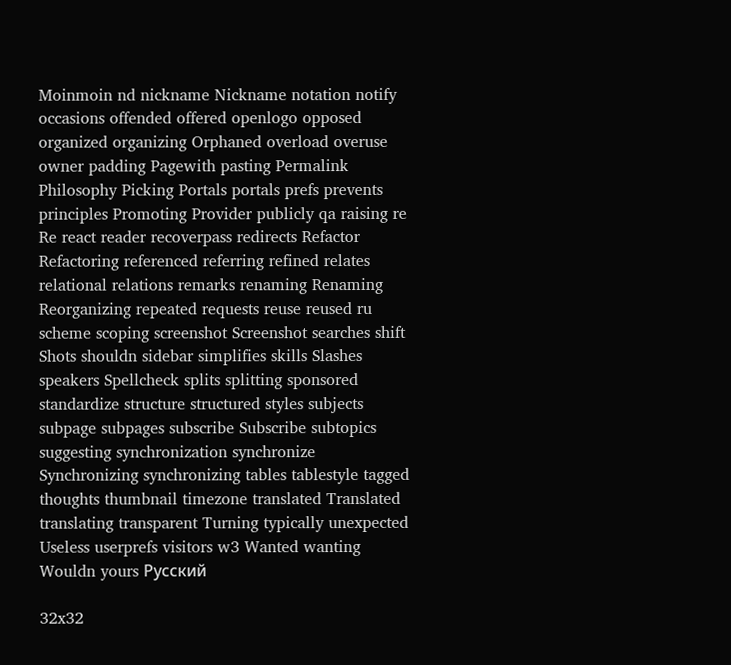Moinmoin nd nickname Nickname notation notify occasions offended offered openlogo opposed organized organizing Orphaned overload overuse owner padding Pagewith pasting Permalink Philosophy Picking Portals portals prefs prevents principles Promoting Provider publicly qa raising re Re react reader recoverpass redirects Refactor Refactoring referenced referring refined relates relational relations remarks renaming Renaming Reorganizing repeated requests reuse reused ru scheme scoping screenshot Screenshot searches shift Shots shouldn sidebar simplifies skills Slashes speakers Spellcheck splits splitting sponsored standardize structure structured styles subjects subpage subpages subscribe Subscribe subtopics suggesting synchronization synchronize Synchronizing synchronizing tables tablestyle tagged thoughts thumbnail timezone translated Translated translating transparent Turning typically unexpected Useless userprefs visitors w3 Wanted wanting Wouldn yours Русский

32x32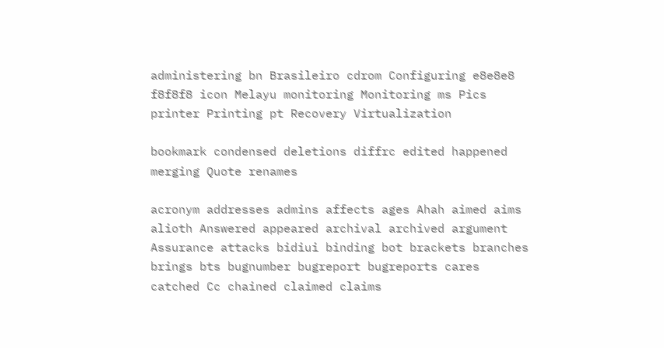administering bn Brasileiro cdrom Configuring e8e8e8 f8f8f8 icon Melayu monitoring Monitoring ms Pics printer Printing pt Recovery Virtualization

bookmark condensed deletions diffrc edited happened merging Quote renames

acronym addresses admins affects ages Ahah aimed aims alioth Answered appeared archival archived argument Assurance attacks bidiui binding bot brackets branches brings bts bugnumber bugreport bugreports cares catched Cc chained claimed claims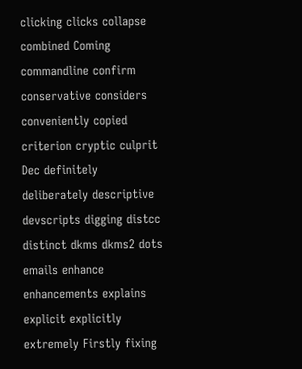clicking clicks collapse combined Coming commandline confirm conservative considers conveniently copied criterion cryptic culprit Dec definitely deliberately descriptive devscripts digging distcc distinct dkms dkms2 dots emails enhance enhancements explains explicit explicitly extremely Firstly fixing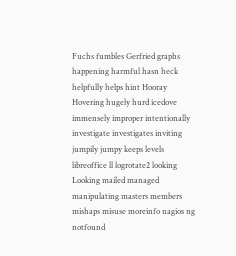Fuchs fumbles Gerfried graphs happening harmful hasn heck helpfully helps hint Hooray Hovering hugely hurd icedove immensely improper intentionally investigate investigates inviting jumpily jumpy keeps levels libreoffice ll logrotate2 looking Looking mailed managed manipulating masters members mishaps misuse moreinfo nagios ng notfound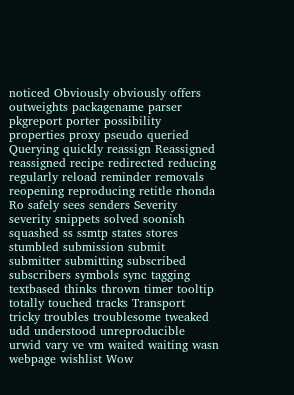noticed Obviously obviously offers outweights packagename parser pkgreport porter possibility properties proxy pseudo queried Querying quickly reassign Reassigned reassigned recipe redirected reducing regularly reload reminder removals reopening reproducing retitle rhonda Ro safely sees senders Severity severity snippets solved soonish squashed ss ssmtp states stores stumbled submission submit submitter submitting subscribed subscribers symbols sync tagging textbased thinks thrown timer tooltip totally touched tracks Transport tricky troubles troublesome tweaked udd understood unreproducible urwid vary ve vm waited waiting wasn webpage wishlist Wow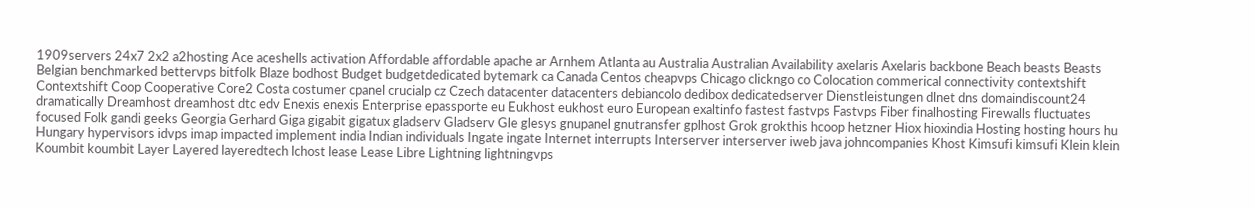1909servers 24x7 2x2 a2hosting Ace aceshells activation Affordable affordable apache ar Arnhem Atlanta au Australia Australian Availability axelaris Axelaris backbone Beach beasts Beasts Belgian benchmarked bettervps bitfolk Blaze bodhost Budget budgetdedicated bytemark ca Canada Centos cheapvps Chicago clickngo co Colocation commerical connectivity contextshift Contextshift Coop Cooperative Core2 Costa costumer cpanel crucialp cz Czech datacenter datacenters debiancolo dedibox dedicatedserver Dienstleistungen dlnet dns domaindiscount24 dramatically Dreamhost dreamhost dtc edv Enexis enexis Enterprise epassporte eu Eukhost eukhost euro European exaltinfo fastest fastvps Fastvps Fiber finalhosting Firewalls fluctuates focused Folk gandi geeks Georgia Gerhard Giga gigabit gigatux gladserv Gladserv Gle glesys gnupanel gnutransfer gplhost Grok grokthis hcoop hetzner Hiox hioxindia Hosting hosting hours hu Hungary hypervisors idvps imap impacted implement india Indian individuals Ingate ingate Internet interrupts Interserver interserver iweb java johncompanies Khost Kimsufi kimsufi Klein klein Koumbit koumbit Layer Layered layeredtech lchost lease Lease Libre Lightning lightningvps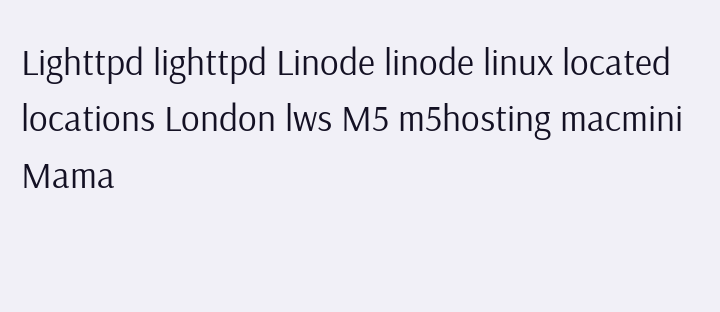Lighttpd lighttpd Linode linode linux located locations London lws M5 m5hosting macmini Mama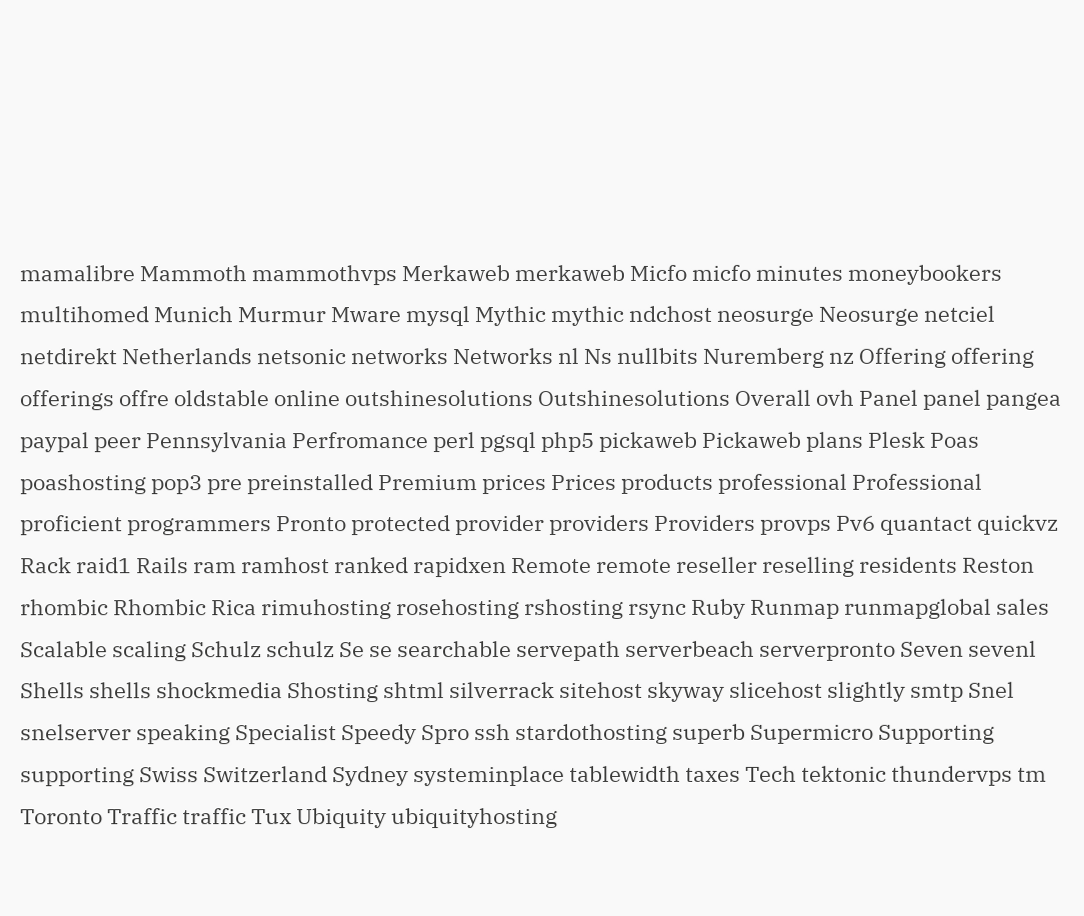mamalibre Mammoth mammothvps Merkaweb merkaweb Micfo micfo minutes moneybookers multihomed Munich Murmur Mware mysql Mythic mythic ndchost neosurge Neosurge netciel netdirekt Netherlands netsonic networks Networks nl Ns nullbits Nuremberg nz Offering offering offerings offre oldstable online outshinesolutions Outshinesolutions Overall ovh Panel panel pangea paypal peer Pennsylvania Perfromance perl pgsql php5 pickaweb Pickaweb plans Plesk Poas poashosting pop3 pre preinstalled Premium prices Prices products professional Professional proficient programmers Pronto protected provider providers Providers provps Pv6 quantact quickvz Rack raid1 Rails ram ramhost ranked rapidxen Remote remote reseller reselling residents Reston rhombic Rhombic Rica rimuhosting rosehosting rshosting rsync Ruby Runmap runmapglobal sales Scalable scaling Schulz schulz Se se searchable servepath serverbeach serverpronto Seven sevenl Shells shells shockmedia Shosting shtml silverrack sitehost skyway slicehost slightly smtp Snel snelserver speaking Specialist Speedy Spro ssh stardothosting superb Supermicro Supporting supporting Swiss Switzerland Sydney systeminplace tablewidth taxes Tech tektonic thundervps tm Toronto Traffic traffic Tux Ubiquity ubiquityhosting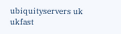ubiquityservers uk ukfast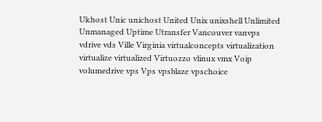Ukhost Unic unichost United Unix unixshell Unlimited Unmanaged Uptime Utransfer Vancouver vanvps vdrive vds Ville Virginia virtualconcepts virtualization virtualize virtualized Virtuozzo vlinux vmx Voip volumedrive vps Vps vpsblaze vpschoice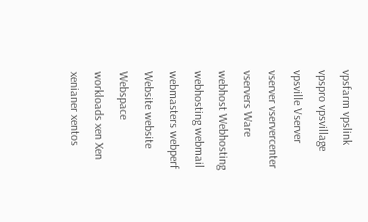vpsfarm vpslink vpspro vpsvillage vpsville Vserver vserver vservercenter vservers Ware webhost Webhosting webhosting webmail webmasters webperf Website website Webspace workloads xen Xen xenianer xentos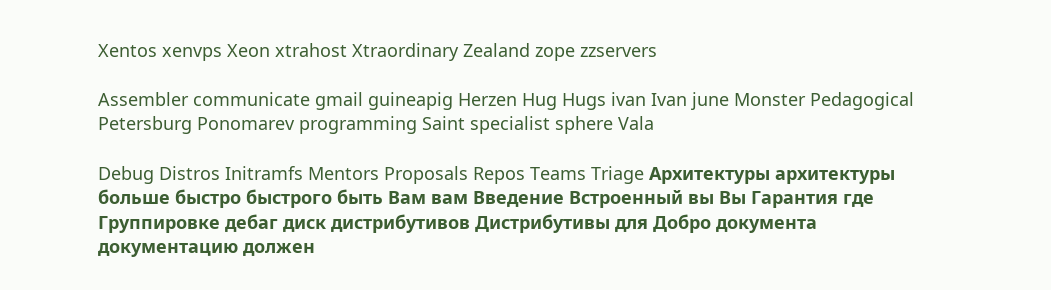Xentos xenvps Xeon xtrahost Xtraordinary Zealand zope zzservers

Assembler communicate gmail guineapig Herzen Hug Hugs ivan Ivan june Monster Pedagogical Petersburg Ponomarev programming Saint specialist sphere Vala

Debug Distros Initramfs Mentors Proposals Repos Teams Triage Архитектуры архитектуры больше быстро быстрого быть Вам вам Введение Встроенный вы Вы Гарантия где Группировке дебаг диск дистрибутивов Дистрибутивы для Добро документа документацию должен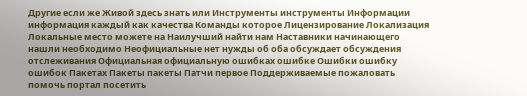Другие если же Живой здесь знать или Инструменты инструменты Информации информация каждый как качества Команды которое Лицензирование Локализация Локальные место можете на Наилучший найти нам Наставники начинающего нашли необходимо Неофициальные нет нужды об оба обсуждает обсуждения отслеживания Официальная официальную ошибках ошибке Ошибки ошибку ошибок Пакетах Пакеты пакеты Патчи первое Поддерживаемые пожаловать помочь портал посетить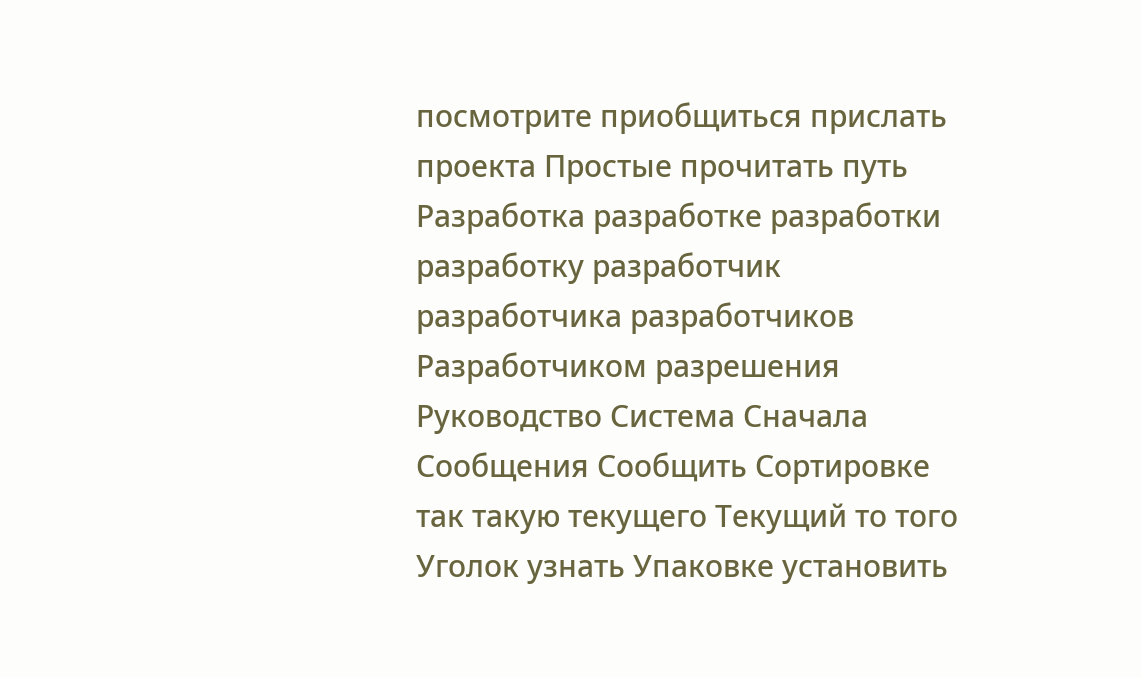посмотрите приобщиться прислать проекта Простые прочитать путь Разработка разработке разработки разработку разработчик разработчика разработчиков Разработчиком разрешения Руководство Система Сначала Сообщения Сообщить Сортировке так такую текущего Текущий то того Уголок узнать Упаковке установить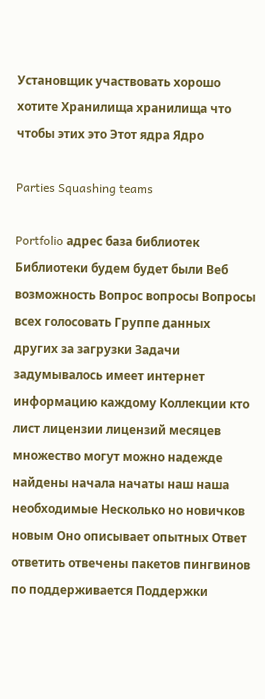Установщик участвовать хорошо хотите Хранилища хранилища что чтобы этих это Этот ядра Ядро

Parties Squashing teams

Portfolio адрес база библиотек Библиотеки будем будет были Веб возможность Вопрос вопросы Вопросы всех голосовать Группе данных других за загрузки Задачи задумывалось имеет интернет информацию каждому Коллекции кто лист лицензии лицензий месяцев множество могут можно надежде найдены начала начаты наш наша необходимые Несколько но новичков новым Оно описывает опытных Ответ ответить отвечены пакетов пингвинов по поддерживается Поддержки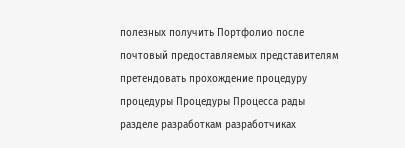полезных получить Портфолио после почтовый предоставляемых представителям претендовать прохождение процедуру процедуры Процедуры Процесса рады разделе разработкам разработчиках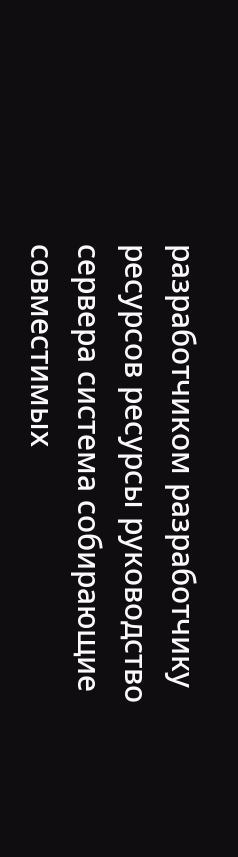разработчиком разработчику ресурсов ресурсы руководство сервера система собирающие совместимых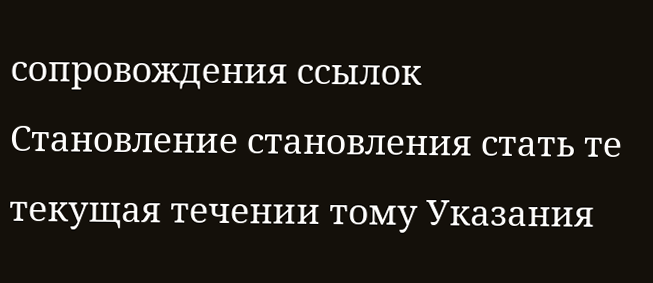сопровождения ссылок Становление становления стать те текущая течении тому Указания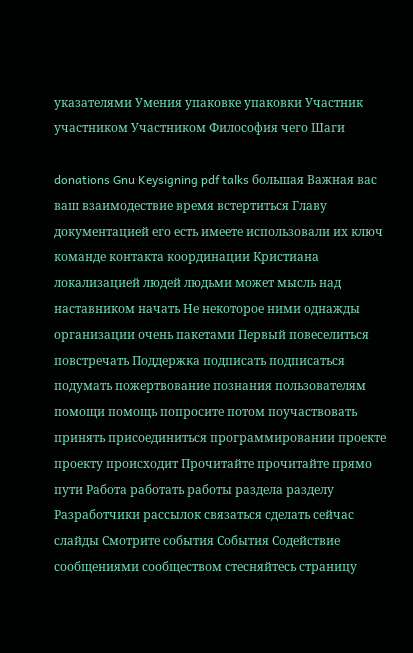указателями Умения упаковке упаковки Участник участником Участником Философия чего Шаги

donations Gnu Keysigning pdf talks большая Важная вас ваш взаимодествие время встертиться Главу документацией его есть имеете использовали их ключ команде контакта координации Кристиана локализацией людей людьми может мысль над наставником начать Не некоторое ними однажды организации очень пакетами Первый повеселиться повстречать Поддержка подписать подписаться подумать пожертвование познания пользователям помощи помощь попросите потом поучаствовать принять присоединиться программировании проекте проекту происходит Прочитайте прочитайте прямо пути Работа работать работы раздела разделу Разработчики рассылок связаться сделать сейчас слайды Смотрите события События Содействие сообщениями сообществом стесняйтесь страницу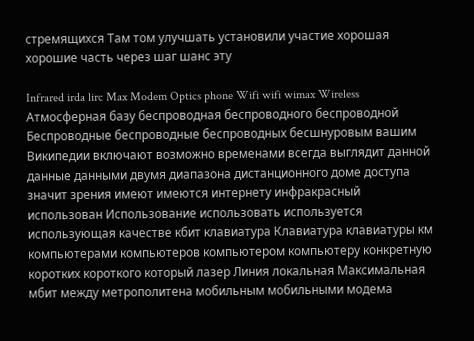стремящихся Там том улучшать установили участие хорошая хорошие часть через шаг шанс эту

Infrared irda lirc Max Modem Optics phone Wifi wifi wimax Wireless Атмосферная базу беспроводная беспроводного беспроводной Беспроводные беспроводные беспроводных бесшнуровым вашим Википедии включают возможно временами всегда выглядит данной данные данными двумя диапазона дистанционного доме доступа значит зрения имеют имеются интернету инфракрасный использован Использование использовать используется использующая качестве кбит клавиатура Клавиатура клавиатуры км компьютерами компьютеров компьютером компьютеру конкретную коротких короткого который лазер Линия локальная Максимальная мбит между метрополитена мобильным мобильными модема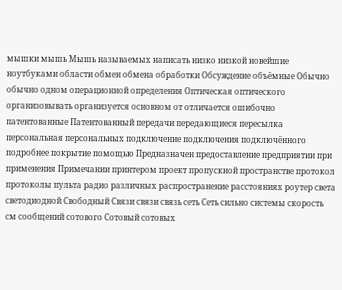мышки мышь Мышь называемых написать низко низкой новейшие ноутбуками области обмен обмена обработки Обсуждение объёмные Обычно обычно одном операционной определения Оптическая оптического организовывать организуется основном от отличается ошибочно патентованные Патентованный передачи передающиеся пересылка персональная персональных подключение подключения подключённого подробнее покрытие помощью Предназначен предоставление предприятии при применения Примечании принтером проект пропускной пространстве протокол протоколы пульта радио различных распространение расстояниях роутер света светодиодной Свободный Связи связи связь сеть Сеть сильно системы скорость см сообщений сотового Сотовый сотовых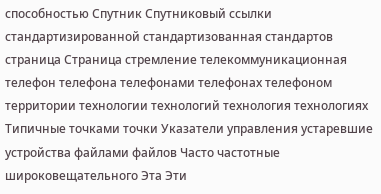способностью Спутник Спутниковый ссылки стандартизированной стандартизованная стандартов страница Страница стремление телекоммуникационная телефон телефона телефонами телефонах телефоном территории технологии технологий технология технологиях Типичные точками точки Указатели управления устаревшие устройства файлами файлов Часто частотные широковещательного Эта Эти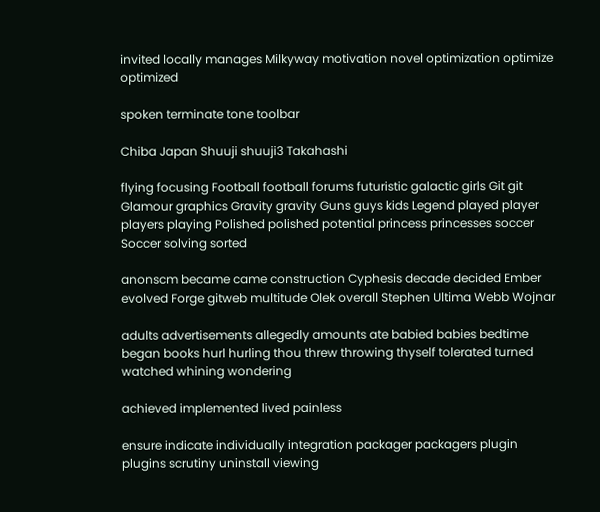invited locally manages Milkyway motivation novel optimization optimize optimized

spoken terminate tone toolbar

Chiba Japan Shuuji shuuji3 Takahashi

flying focusing Football football forums futuristic galactic girls Git git Glamour graphics Gravity gravity Guns guys kids Legend played player players playing Polished polished potential princess princesses soccer Soccer solving sorted

anonscm became came construction Cyphesis decade decided Ember evolved Forge gitweb multitude Olek overall Stephen Ultima Webb Wojnar

adults advertisements allegedly amounts ate babied babies bedtime began books hurl hurling thou threw throwing thyself tolerated turned watched whining wondering

achieved implemented lived painless

ensure indicate individually integration packager packagers plugin plugins scrutiny uninstall viewing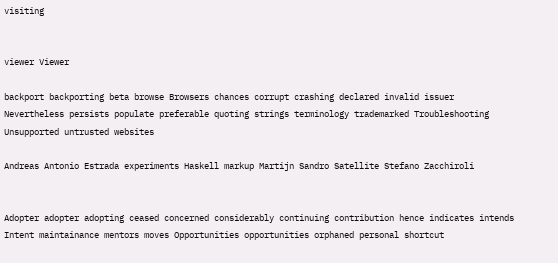visiting


viewer Viewer

backport backporting beta browse Browsers chances corrupt crashing declared invalid issuer Nevertheless persists populate preferable quoting strings terminology trademarked Troubleshooting Unsupported untrusted websites

Andreas Antonio Estrada experiments Haskell markup Martijn Sandro Satellite Stefano Zacchiroli


Adopter adopter adopting ceased concerned considerably continuing contribution hence indicates intends Intent maintainance mentors moves Opportunities opportunities orphaned personal shortcut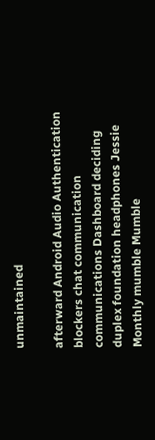unmaintained

afterward Android Audio Authentication blockers chat communication communications Dashboard deciding duplex foundation headphones Jessie Monthly mumble Mumble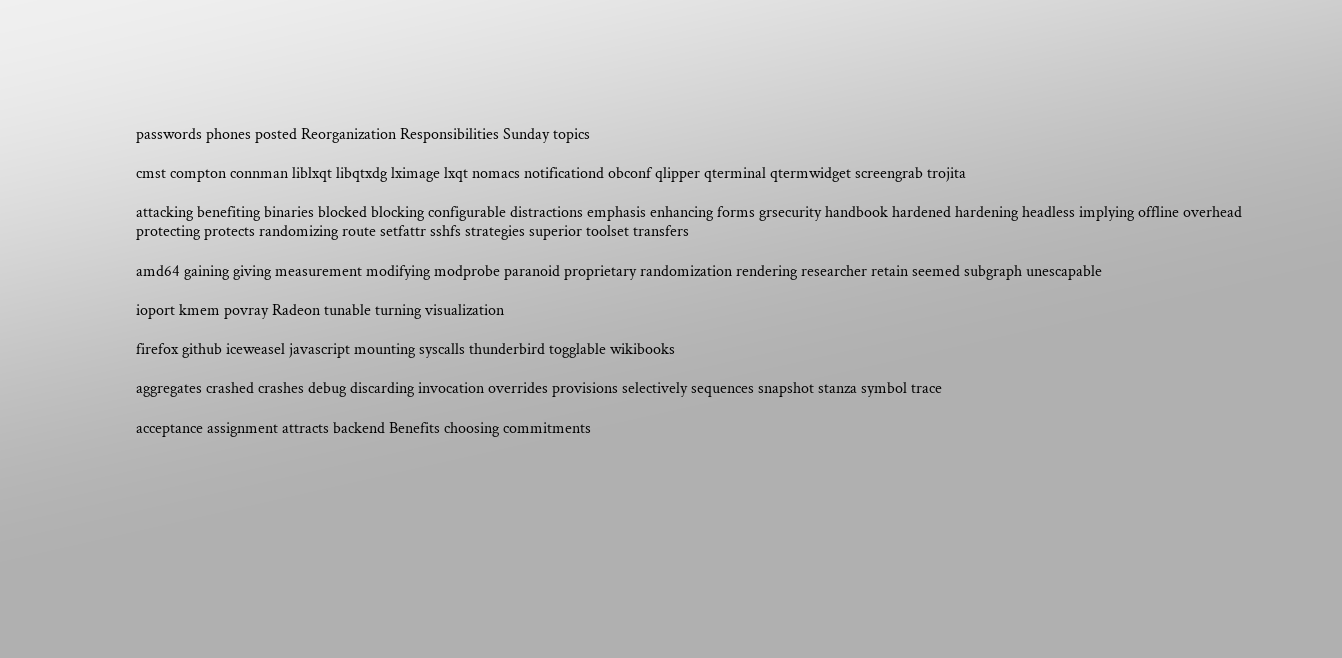passwords phones posted Reorganization Responsibilities Sunday topics

cmst compton connman liblxqt libqtxdg lximage lxqt nomacs notificationd obconf qlipper qterminal qtermwidget screengrab trojita

attacking benefiting binaries blocked blocking configurable distractions emphasis enhancing forms grsecurity handbook hardened hardening headless implying offline overhead protecting protects randomizing route setfattr sshfs strategies superior toolset transfers

amd64 gaining giving measurement modifying modprobe paranoid proprietary randomization rendering researcher retain seemed subgraph unescapable

ioport kmem povray Radeon tunable turning visualization

firefox github iceweasel javascript mounting syscalls thunderbird togglable wikibooks

aggregates crashed crashes debug discarding invocation overrides provisions selectively sequences snapshot stanza symbol trace

acceptance assignment attracts backend Benefits choosing commitments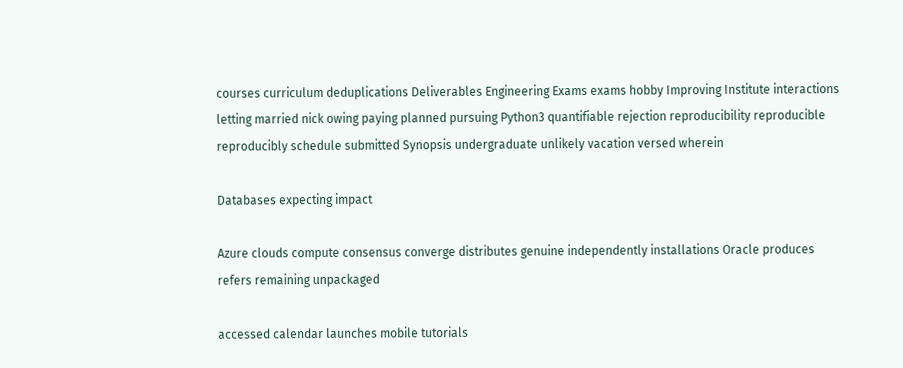courses curriculum deduplications Deliverables Engineering Exams exams hobby Improving Institute interactions letting married nick owing paying planned pursuing Python3 quantifiable rejection reproducibility reproducible reproducibly schedule submitted Synopsis undergraduate unlikely vacation versed wherein

Databases expecting impact

Azure clouds compute consensus converge distributes genuine independently installations Oracle produces refers remaining unpackaged

accessed calendar launches mobile tutorials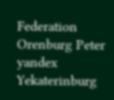Federation Orenburg Peter yandex Yekaterinburg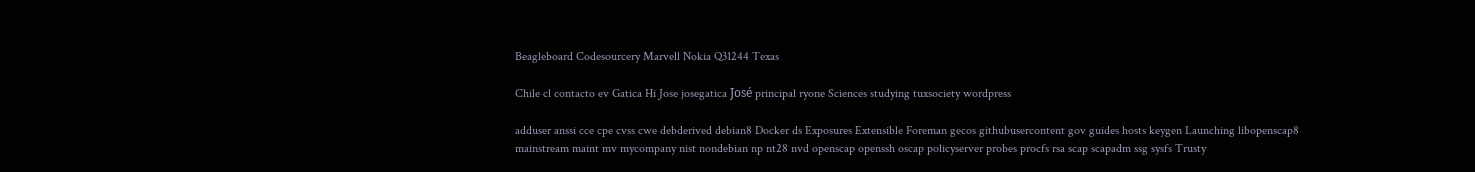Beagleboard Codesourcery Marvell Nokia Q31244 Texas

Chile cl contacto ev Gatica Hi Jose josegatica José principal ryone Sciences studying tuxsociety wordpress

adduser anssi cce cpe cvss cwe debderived debian8 Docker ds Exposures Extensible Foreman gecos githubusercontent gov guides hosts keygen Launching libopenscap8 mainstream maint mv mycompany nist nondebian np nt28 nvd openscap openssh oscap policyserver probes procfs rsa scap scapadm ssg sysfs Trusty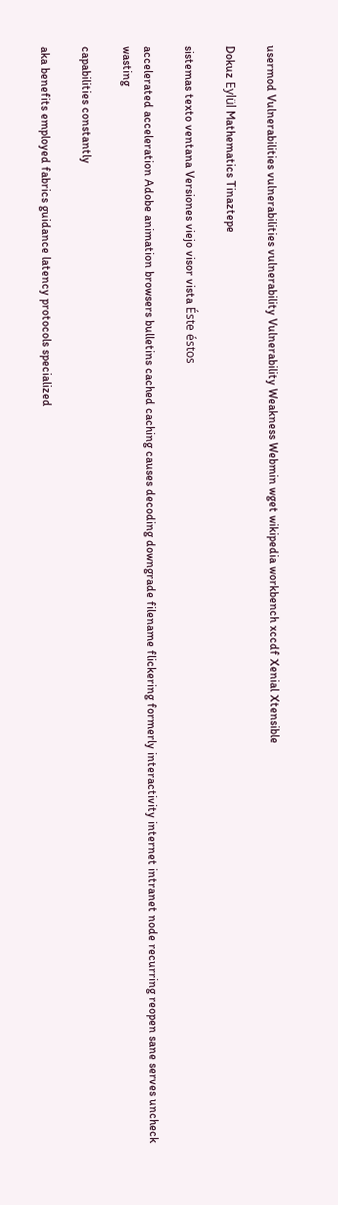usermod Vulnerabilities vulnerabilities vulnerability Vulnerability Weakness Webmin wget wikipedia workbench xccdf Xenial Xtensible

Dokuz Eylül Mathematics Tinaztepe

sistemas texto ventana Versiones viejo visor vista Éste éstos

accelerated acceleration Adobe animation browsers bulletins cached caching causes decoding downgrade filename flickering formerly interactivity internet intranet node recurring reopen sane serves uncheck wasting

capabilities constantly

aka benefits employed fabrics guidance latency protocols specialized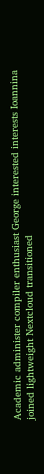Academic administer compiler enthusiast George interested interests Ioannina joined lightweight Nextcloud transitioned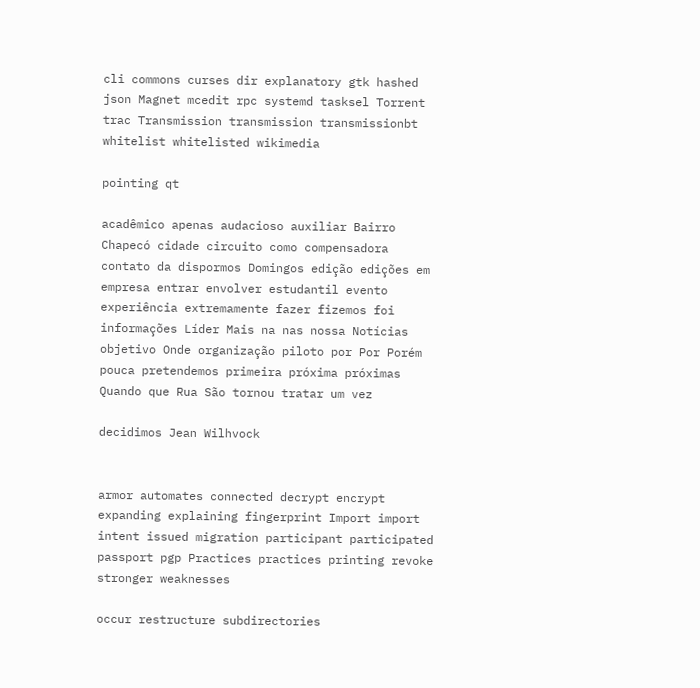cli commons curses dir explanatory gtk hashed json Magnet mcedit rpc systemd tasksel Torrent trac Transmission transmission transmissionbt whitelist whitelisted wikimedia

pointing qt

acadêmico apenas audacioso auxiliar Bairro Chapecó cidade circuito como compensadora contato da dispormos Domingos edição edições em empresa entrar envolver estudantil evento experiência extremamente fazer fizemos foi informações Líder Mais na nas nossa Notícias objetivo Onde organização piloto por Por Porém pouca pretendemos primeira próxima próximas Quando que Rua São tornou tratar um vez

decidimos Jean Wilhvock


armor automates connected decrypt encrypt expanding explaining fingerprint Import import intent issued migration participant participated passport pgp Practices practices printing revoke stronger weaknesses

occur restructure subdirectories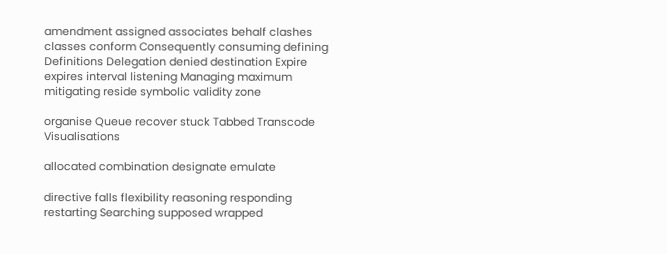amendment assigned associates behalf clashes classes conform Consequently consuming defining Definitions Delegation denied destination Expire expires interval listening Managing maximum mitigating reside symbolic validity zone

organise Queue recover stuck Tabbed Transcode Visualisations

allocated combination designate emulate

directive falls flexibility reasoning responding restarting Searching supposed wrapped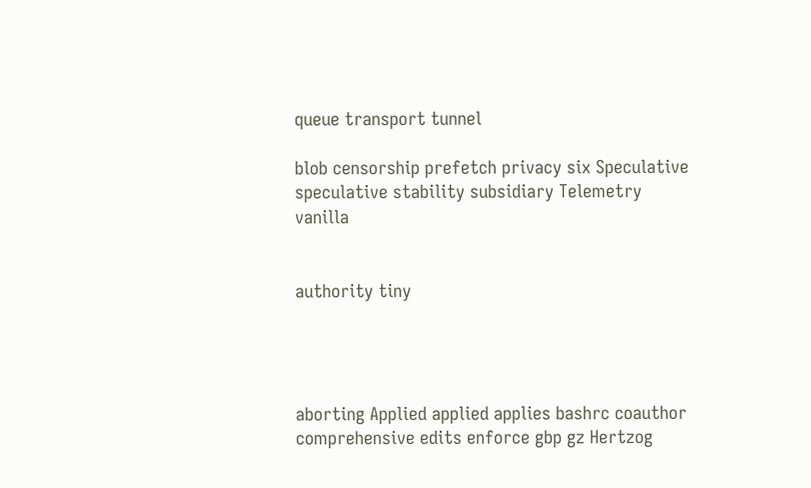queue transport tunnel

blob censorship prefetch privacy six Speculative speculative stability subsidiary Telemetry vanilla


authority tiny




aborting Applied applied applies bashrc coauthor comprehensive edits enforce gbp gz Hertzog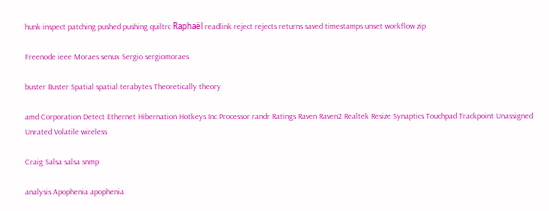hunk inspect patching pushed pushing quiltrc Raphaël readlink reject rejects returns saved timestamps unset workflow zip

Freenode ieee Moraes senux Sergio sergiomoraes

buster Buster Spatial spatial terabytes Theoretically theory

amd Corporation Detect Ethernet Hibernation Hotkeys Inc Processor randr Ratings Raven Raven2 Realtek Resize Synaptics Touchpad Trackpoint Unassigned Unrated Volatile wireless

Craig Salsa salsa snmp

analysis Apophenia apophenia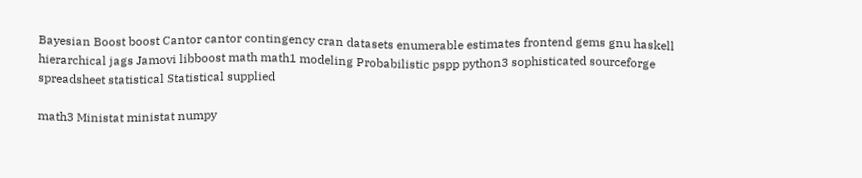Bayesian Boost boost Cantor cantor contingency cran datasets enumerable estimates frontend gems gnu haskell hierarchical jags Jamovi libboost math math1 modeling Probabilistic pspp python3 sophisticated sourceforge spreadsheet statistical Statistical supplied

math3 Ministat ministat numpy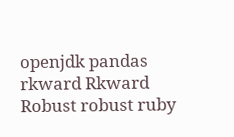openjdk pandas rkward Rkward Robust robust ruby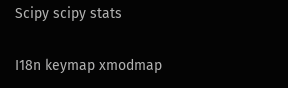Scipy scipy stats

I18n keymap xmodmap